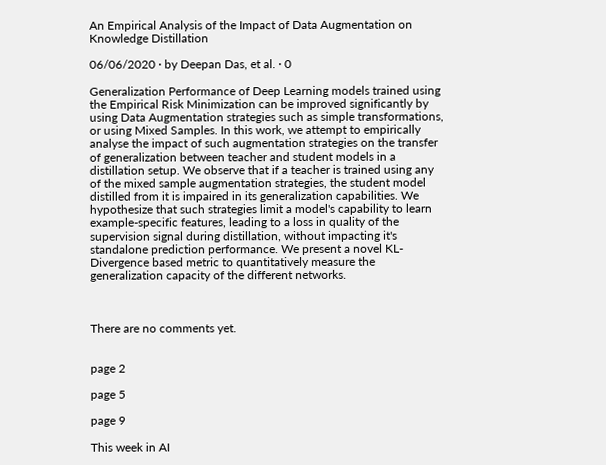An Empirical Analysis of the Impact of Data Augmentation on Knowledge Distillation

06/06/2020 ∙ by Deepan Das, et al. ∙ 0

Generalization Performance of Deep Learning models trained using the Empirical Risk Minimization can be improved significantly by using Data Augmentation strategies such as simple transformations, or using Mixed Samples. In this work, we attempt to empirically analyse the impact of such augmentation strategies on the transfer of generalization between teacher and student models in a distillation setup. We observe that if a teacher is trained using any of the mixed sample augmentation strategies, the student model distilled from it is impaired in its generalization capabilities. We hypothesize that such strategies limit a model's capability to learn example-specific features, leading to a loss in quality of the supervision signal during distillation, without impacting it's standalone prediction performance. We present a novel KL-Divergence based metric to quantitatively measure the generalization capacity of the different networks.



There are no comments yet.


page 2

page 5

page 9

This week in AI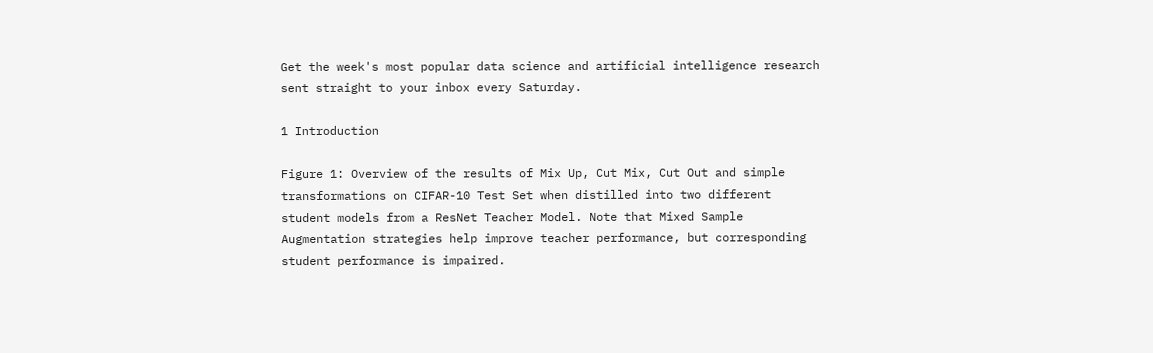Get the week's most popular data science and artificial intelligence research sent straight to your inbox every Saturday.

1 Introduction

Figure 1: Overview of the results of Mix Up, Cut Mix, Cut Out and simple transformations on CIFAR-10 Test Set when distilled into two different student models from a ResNet Teacher Model. Note that Mixed Sample Augmentation strategies help improve teacher performance, but corresponding student performance is impaired.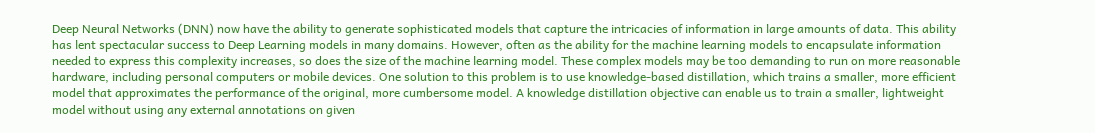Deep Neural Networks (DNN) now have the ability to generate sophisticated models that capture the intricacies of information in large amounts of data. This ability has lent spectacular success to Deep Learning models in many domains. However, often as the ability for the machine learning models to encapsulate information needed to express this complexity increases, so does the size of the machine learning model. These complex models may be too demanding to run on more reasonable hardware, including personal computers or mobile devices. One solution to this problem is to use knowledge-based distillation, which trains a smaller, more efficient model that approximates the performance of the original, more cumbersome model. A knowledge distillation objective can enable us to train a smaller, lightweight model without using any external annotations on given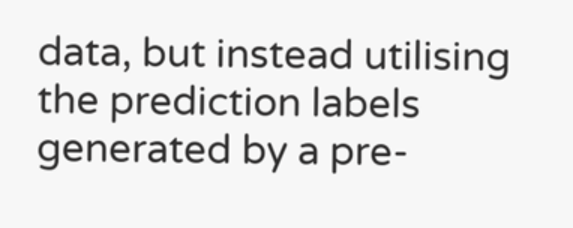data, but instead utilising the prediction labels generated by a pre-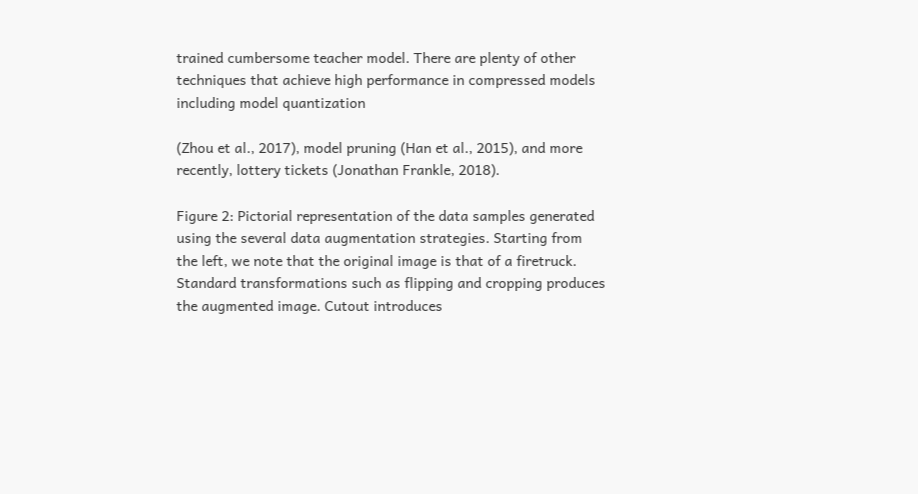trained cumbersome teacher model. There are plenty of other techniques that achieve high performance in compressed models including model quantization

(Zhou et al., 2017), model pruning (Han et al., 2015), and more recently, lottery tickets (Jonathan Frankle, 2018).

Figure 2: Pictorial representation of the data samples generated using the several data augmentation strategies. Starting from the left, we note that the original image is that of a firetruck. Standard transformations such as flipping and cropping produces the augmented image. Cutout introduces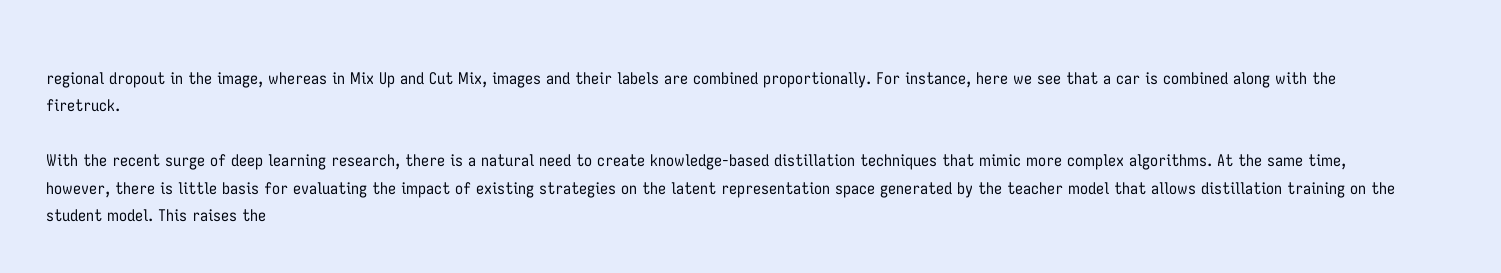regional dropout in the image, whereas in Mix Up and Cut Mix, images and their labels are combined proportionally. For instance, here we see that a car is combined along with the firetruck.

With the recent surge of deep learning research, there is a natural need to create knowledge-based distillation techniques that mimic more complex algorithms. At the same time, however, there is little basis for evaluating the impact of existing strategies on the latent representation space generated by the teacher model that allows distillation training on the student model. This raises the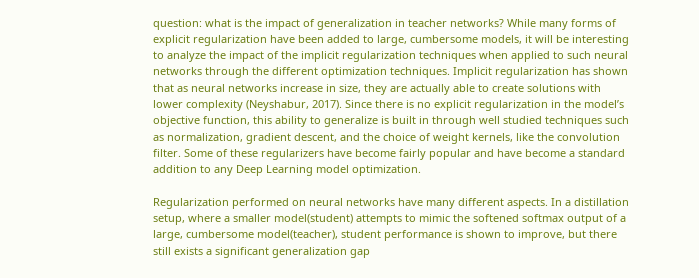question: what is the impact of generalization in teacher networks? While many forms of explicit regularization have been added to large, cumbersome models, it will be interesting to analyze the impact of the implicit regularization techniques when applied to such neural networks through the different optimization techniques. Implicit regularization has shown that as neural networks increase in size, they are actually able to create solutions with lower complexity (Neyshabur, 2017). Since there is no explicit regularization in the model’s objective function, this ability to generalize is built in through well studied techniques such as normalization, gradient descent, and the choice of weight kernels, like the convolution filter. Some of these regularizers have become fairly popular and have become a standard addition to any Deep Learning model optimization.

Regularization performed on neural networks have many different aspects. In a distillation setup, where a smaller model(student) attempts to mimic the softened softmax output of a large, cumbersome model(teacher), student performance is shown to improve, but there still exists a significant generalization gap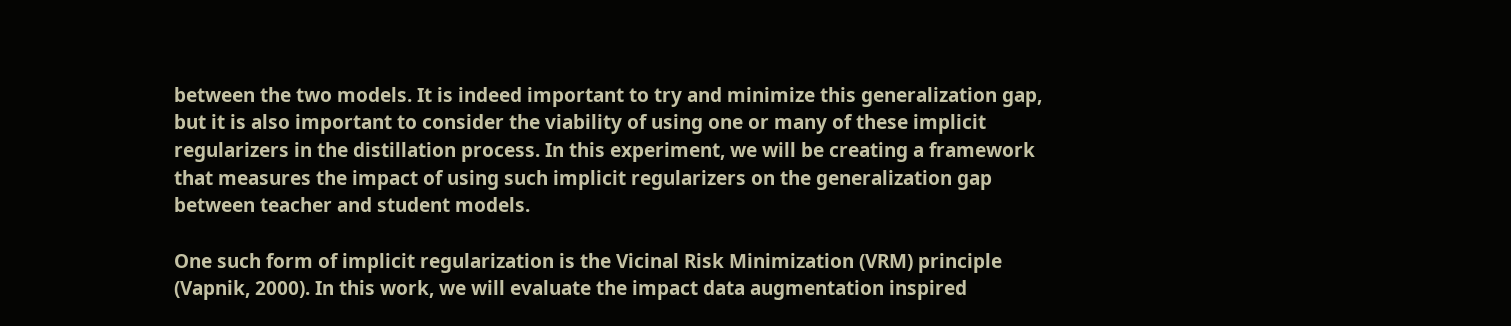between the two models. It is indeed important to try and minimize this generalization gap, but it is also important to consider the viability of using one or many of these implicit regularizers in the distillation process. In this experiment, we will be creating a framework that measures the impact of using such implicit regularizers on the generalization gap between teacher and student models.

One such form of implicit regularization is the Vicinal Risk Minimization (VRM) principle (Vapnik, 2000). In this work, we will evaluate the impact data augmentation inspired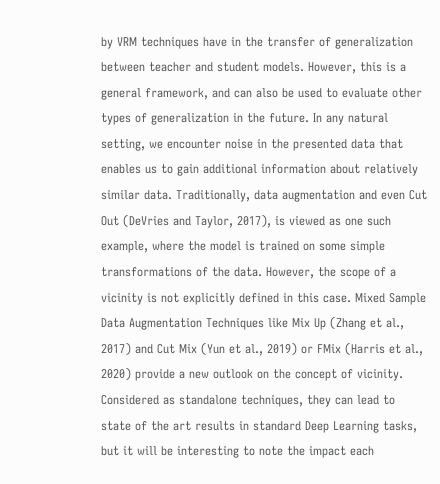by VRM techniques have in the transfer of generalization between teacher and student models. However, this is a general framework, and can also be used to evaluate other types of generalization in the future. In any natural setting, we encounter noise in the presented data that enables us to gain additional information about relatively similar data. Traditionally, data augmentation and even Cut Out (DeVries and Taylor, 2017), is viewed as one such example, where the model is trained on some simple transformations of the data. However, the scope of a vicinity is not explicitly defined in this case. Mixed Sample Data Augmentation Techniques like Mix Up (Zhang et al., 2017) and Cut Mix (Yun et al., 2019) or FMix (Harris et al., 2020) provide a new outlook on the concept of vicinity. Considered as standalone techniques, they can lead to state of the art results in standard Deep Learning tasks, but it will be interesting to note the impact each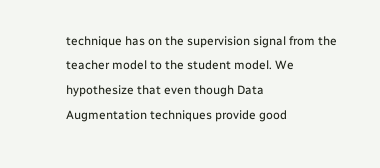technique has on the supervision signal from the teacher model to the student model. We hypothesize that even though Data Augmentation techniques provide good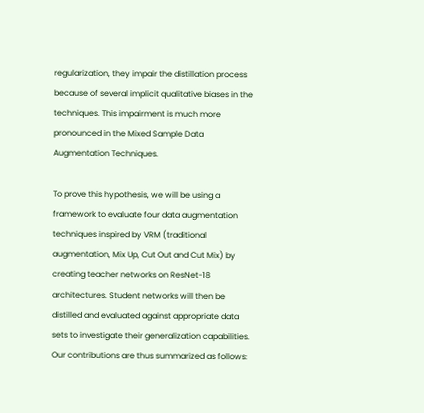regularization, they impair the distillation process because of several implicit qualitative biases in the techniques. This impairment is much more pronounced in the Mixed Sample Data Augmentation Techniques.

To prove this hypothesis, we will be using a framework to evaluate four data augmentation techniques inspired by VRM (traditional augmentation, Mix Up, Cut Out and Cut Mix) by creating teacher networks on ResNet-18 architectures. Student networks will then be distilled and evaluated against appropriate data sets to investigate their generalization capabilities. Our contributions are thus summarized as follows: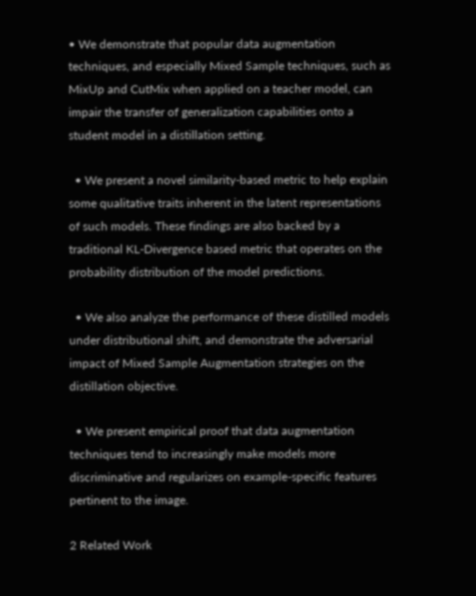• We demonstrate that popular data augmentation techniques, and especially Mixed Sample techniques, such as MixUp and CutMix when applied on a teacher model, can impair the transfer of generalization capabilities onto a student model in a distillation setting.

  • We present a novel similarity-based metric to help explain some qualitative traits inherent in the latent representations of such models. These findings are also backed by a traditional KL-Divergence based metric that operates on the probability distribution of the model predictions.

  • We also analyze the performance of these distilled models under distributional shift, and demonstrate the adversarial impact of Mixed Sample Augmentation strategies on the distillation objective.

  • We present empirical proof that data augmentation techniques tend to increasingly make models more discriminative and regularizes on example-specific features pertinent to the image.

2 Related Work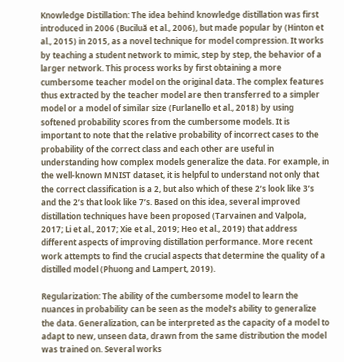Knowledge Distillation: The idea behind knowledge distillation was first introduced in 2006 (Buciluǎ et al., 2006), but made popular by (Hinton et al., 2015) in 2015, as a novel technique for model compression. It works by teaching a student network to mimic, step by step, the behavior of a larger network. This process works by first obtaining a more cumbersome teacher model on the original data. The complex features thus extracted by the teacher model are then transferred to a simpler model or a model of similar size (Furlanello et al., 2018) by using softened probability scores from the cumbersome models. It is important to note that the relative probability of incorrect cases to the probability of the correct class and each other are useful in understanding how complex models generalize the data. For example, in the well-known MNIST dataset, it is helpful to understand not only that the correct classification is a 2, but also which of these 2’s look like 3’s and the 2’s that look like 7’s. Based on this idea, several improved distillation techniques have been proposed (Tarvainen and Valpola, 2017; Li et al., 2017; Xie et al., 2019; Heo et al., 2019) that address different aspects of improving distillation performance. More recent work attempts to find the crucial aspects that determine the quality of a distilled model (Phuong and Lampert, 2019).

Regularization: The ability of the cumbersome model to learn the nuances in probability can be seen as the model’s ability to generalize the data. Generalization, can be interpreted as the capacity of a model to adapt to new, unseen data, drawn from the same distribution the model was trained on. Several works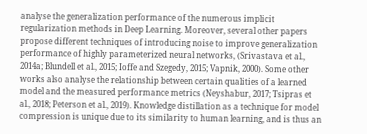analyse the generalization performance of the numerous implicit regularization methods in Deep Learning. Moreover, several other papers propose different techniques of introducing noise to improve generalization performance of highly parameterized neural networks, (Srivastava et al., 2014a; Blundell et al., 2015; Ioffe and Szegedy, 2015; Vapnik, 2000). Some other works also analyse the relationship between certain qualities of a learned model and the measured performance metrics (Neyshabur, 2017; Tsipras et al., 2018; Peterson et al., 2019). Knowledge distillation as a technique for model compression is unique due to its similarity to human learning, and is thus an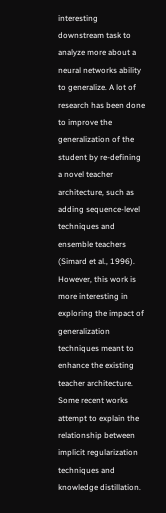interesting downstream task to analyze more about a neural networks ability to generalize. A lot of research has been done to improve the generalization of the student by re-defining a novel teacher architecture, such as adding sequence-level techniques and ensemble teachers (Simard et al., 1996). However, this work is more interesting in exploring the impact of generalization techniques meant to enhance the existing teacher architecture. Some recent works attempt to explain the relationship between implicit regularization techniques and knowledge distillation.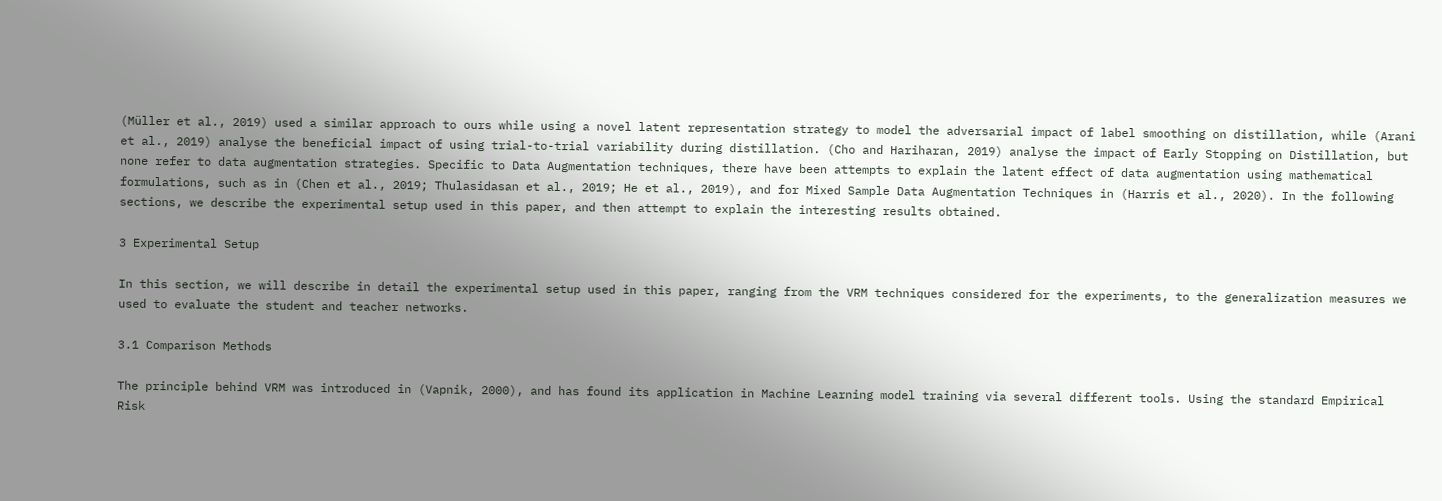(Müller et al., 2019) used a similar approach to ours while using a novel latent representation strategy to model the adversarial impact of label smoothing on distillation, while (Arani et al., 2019) analyse the beneficial impact of using trial-to-trial variability during distillation. (Cho and Hariharan, 2019) analyse the impact of Early Stopping on Distillation, but none refer to data augmentation strategies. Specific to Data Augmentation techniques, there have been attempts to explain the latent effect of data augmentation using mathematical formulations, such as in (Chen et al., 2019; Thulasidasan et al., 2019; He et al., 2019), and for Mixed Sample Data Augmentation Techniques in (Harris et al., 2020). In the following sections, we describe the experimental setup used in this paper, and then attempt to explain the interesting results obtained.

3 Experimental Setup

In this section, we will describe in detail the experimental setup used in this paper, ranging from the VRM techniques considered for the experiments, to the generalization measures we used to evaluate the student and teacher networks.

3.1 Comparison Methods

The principle behind VRM was introduced in (Vapnik, 2000), and has found its application in Machine Learning model training via several different tools. Using the standard Empirical Risk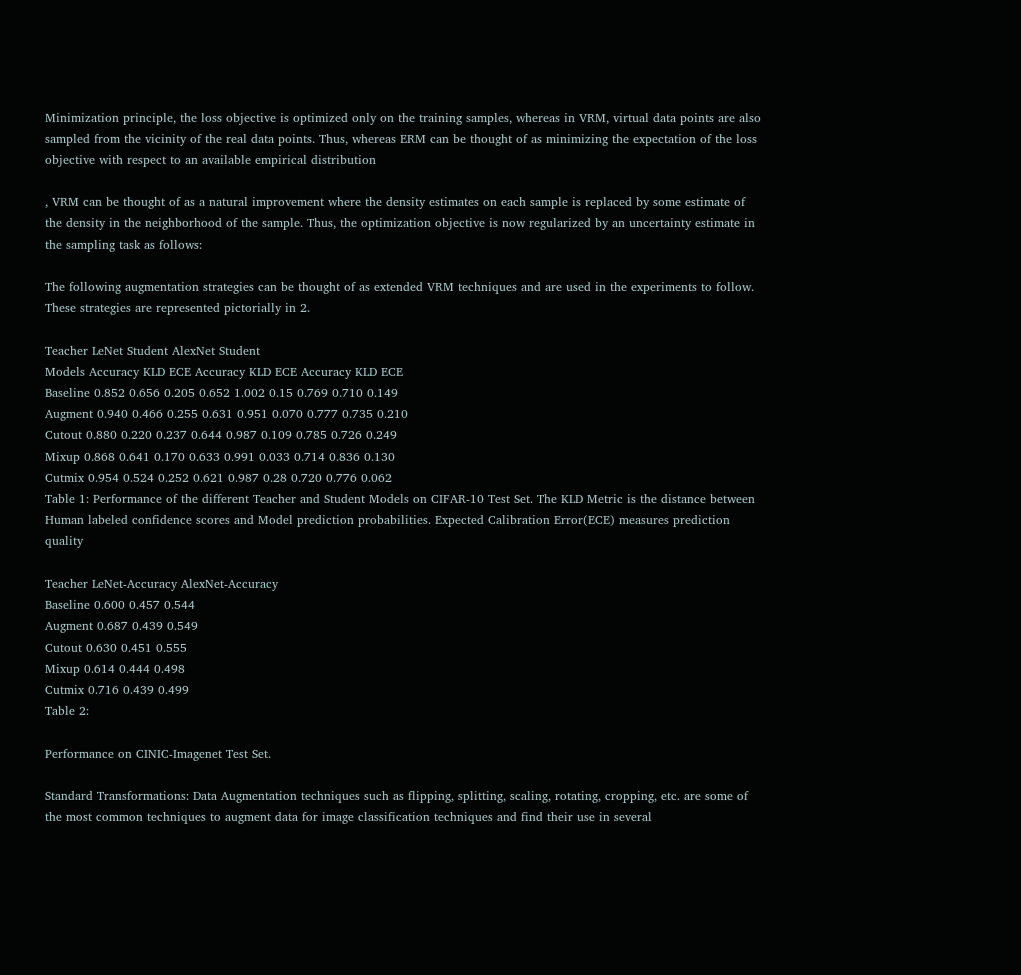Minimization principle, the loss objective is optimized only on the training samples, whereas in VRM, virtual data points are also sampled from the vicinity of the real data points. Thus, whereas ERM can be thought of as minimizing the expectation of the loss objective with respect to an available empirical distribution

, VRM can be thought of as a natural improvement where the density estimates on each sample is replaced by some estimate of the density in the neighborhood of the sample. Thus, the optimization objective is now regularized by an uncertainty estimate in the sampling task as follows:

The following augmentation strategies can be thought of as extended VRM techniques and are used in the experiments to follow. These strategies are represented pictorially in 2.

Teacher LeNet Student AlexNet Student
Models Accuracy KLD ECE Accuracy KLD ECE Accuracy KLD ECE
Baseline 0.852 0.656 0.205 0.652 1.002 0.15 0.769 0.710 0.149
Augment 0.940 0.466 0.255 0.631 0.951 0.070 0.777 0.735 0.210
Cutout 0.880 0.220 0.237 0.644 0.987 0.109 0.785 0.726 0.249
Mixup 0.868 0.641 0.170 0.633 0.991 0.033 0.714 0.836 0.130
Cutmix 0.954 0.524 0.252 0.621 0.987 0.28 0.720 0.776 0.062
Table 1: Performance of the different Teacher and Student Models on CIFAR-10 Test Set. The KLD Metric is the distance between Human labeled confidence scores and Model prediction probabilities. Expected Calibration Error(ECE) measures prediction quality

Teacher LeNet-Accuracy AlexNet-Accuracy
Baseline 0.600 0.457 0.544
Augment 0.687 0.439 0.549
Cutout 0.630 0.451 0.555
Mixup 0.614 0.444 0.498
Cutmix 0.716 0.439 0.499
Table 2:

Performance on CINIC-Imagenet Test Set.

Standard Transformations: Data Augmentation techniques such as flipping, splitting, scaling, rotating, cropping, etc. are some of the most common techniques to augment data for image classification techniques and find their use in several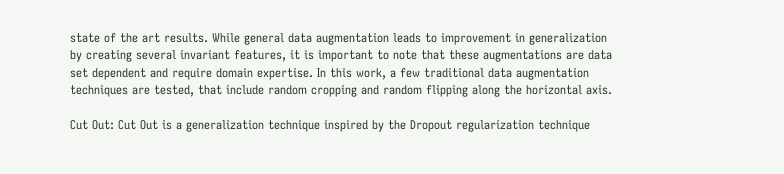state of the art results. While general data augmentation leads to improvement in generalization by creating several invariant features, it is important to note that these augmentations are data set dependent and require domain expertise. In this work, a few traditional data augmentation techniques are tested, that include random cropping and random flipping along the horizontal axis.

Cut Out: Cut Out is a generalization technique inspired by the Dropout regularization technique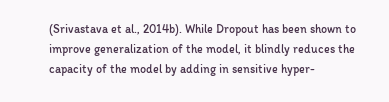(Srivastava et al., 2014b). While Dropout has been shown to improve generalization of the model, it blindly reduces the capacity of the model by adding in sensitive hyper-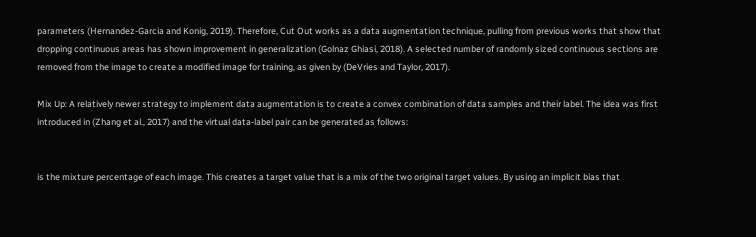parameters (Hernandez-Garcia and Konig, 2019). Therefore, Cut Out works as a data augmentation technique, pulling from previous works that show that dropping continuous areas has shown improvement in generalization (Golnaz Ghiasi, 2018). A selected number of randomly sized continuous sections are removed from the image to create a modified image for training, as given by (DeVries and Taylor, 2017).

Mix Up: A relatively newer strategy to implement data augmentation is to create a convex combination of data samples and their label. The idea was first introduced in (Zhang et al., 2017) and the virtual data-label pair can be generated as follows:


is the mixture percentage of each image. This creates a target value that is a mix of the two original target values. By using an implicit bias that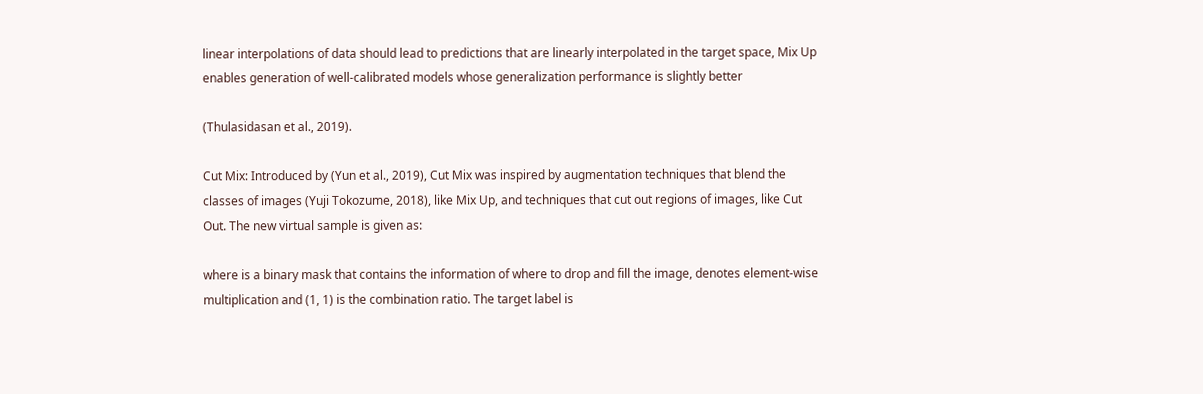linear interpolations of data should lead to predictions that are linearly interpolated in the target space, Mix Up enables generation of well-calibrated models whose generalization performance is slightly better

(Thulasidasan et al., 2019).

Cut Mix: Introduced by (Yun et al., 2019), Cut Mix was inspired by augmentation techniques that blend the classes of images (Yuji Tokozume, 2018), like Mix Up, and techniques that cut out regions of images, like Cut Out. The new virtual sample is given as:

where is a binary mask that contains the information of where to drop and fill the image, denotes element-wise multiplication and (1, 1) is the combination ratio. The target label is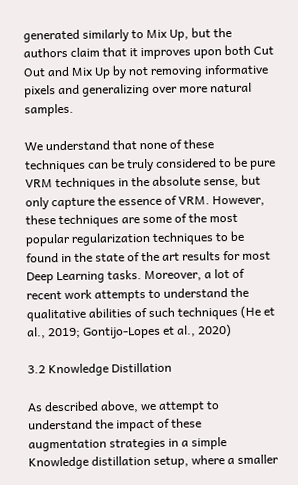generated similarly to Mix Up, but the authors claim that it improves upon both Cut Out and Mix Up by not removing informative pixels and generalizing over more natural samples.

We understand that none of these techniques can be truly considered to be pure VRM techniques in the absolute sense, but only capture the essence of VRM. However, these techniques are some of the most popular regularization techniques to be found in the state of the art results for most Deep Learning tasks. Moreover, a lot of recent work attempts to understand the qualitative abilities of such techniques (He et al., 2019; Gontijo-Lopes et al., 2020)

3.2 Knowledge Distillation

As described above, we attempt to understand the impact of these augmentation strategies in a simple Knowledge distillation setup, where a smaller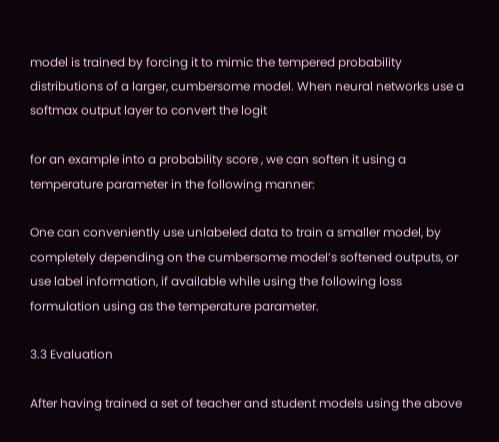model is trained by forcing it to mimic the tempered probability distributions of a larger, cumbersome model. When neural networks use a softmax output layer to convert the logit

for an example into a probability score , we can soften it using a temperature parameter in the following manner:

One can conveniently use unlabeled data to train a smaller model, by completely depending on the cumbersome model’s softened outputs, or use label information, if available while using the following loss formulation using as the temperature parameter.

3.3 Evaluation

After having trained a set of teacher and student models using the above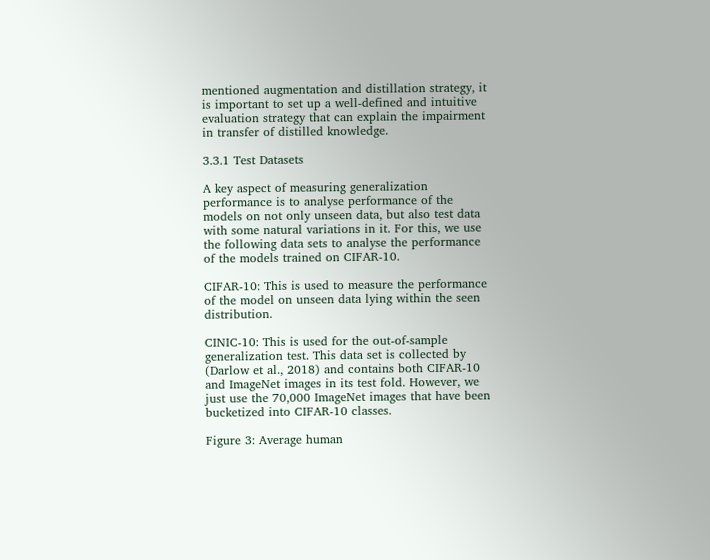mentioned augmentation and distillation strategy, it is important to set up a well-defined and intuitive evaluation strategy that can explain the impairment in transfer of distilled knowledge.

3.3.1 Test Datasets

A key aspect of measuring generalization performance is to analyse performance of the models on not only unseen data, but also test data with some natural variations in it. For this, we use the following data sets to analyse the performance of the models trained on CIFAR-10.

CIFAR-10: This is used to measure the performance of the model on unseen data lying within the seen distribution.

CINIC-10: This is used for the out-of-sample generalization test. This data set is collected by (Darlow et al., 2018) and contains both CIFAR-10 and ImageNet images in its test fold. However, we just use the 70,000 ImageNet images that have been bucketized into CIFAR-10 classes.

Figure 3: Average human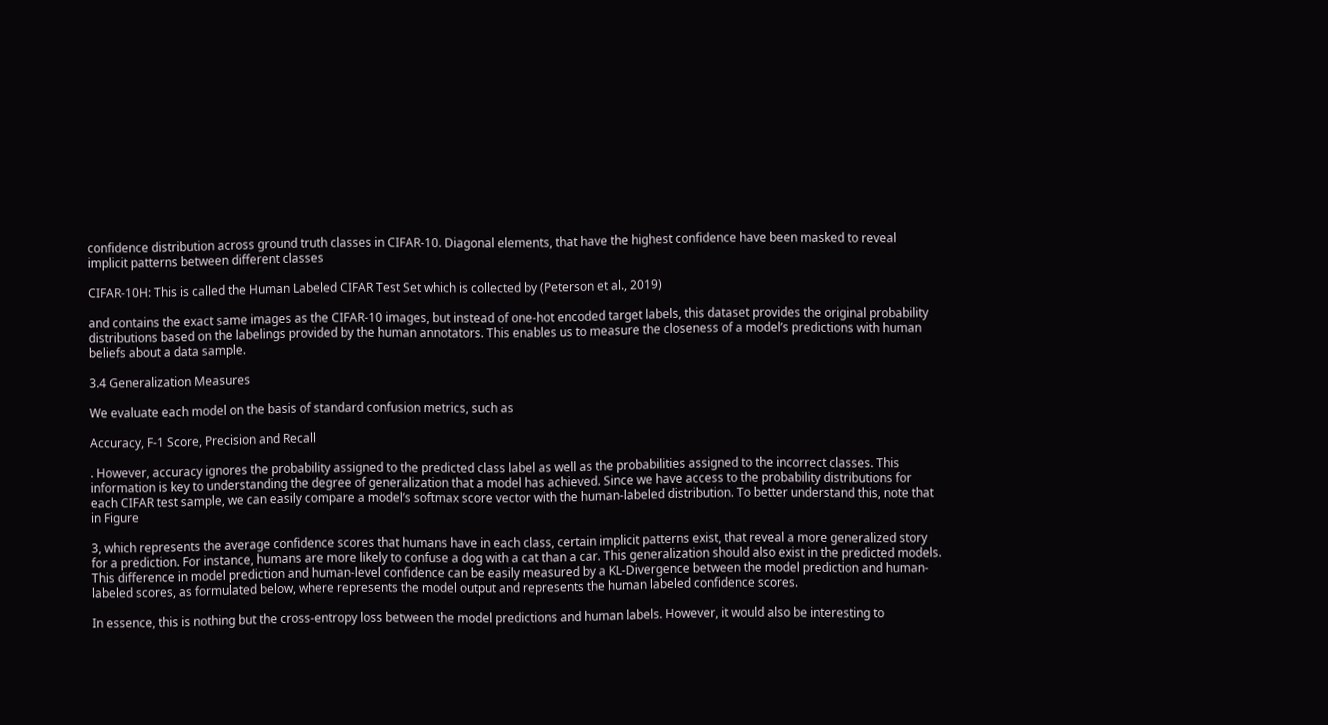confidence distribution across ground truth classes in CIFAR-10. Diagonal elements, that have the highest confidence have been masked to reveal implicit patterns between different classes

CIFAR-10H: This is called the Human Labeled CIFAR Test Set which is collected by (Peterson et al., 2019)

and contains the exact same images as the CIFAR-10 images, but instead of one-hot encoded target labels, this dataset provides the original probability distributions based on the labelings provided by the human annotators. This enables us to measure the closeness of a model’s predictions with human beliefs about a data sample.

3.4 Generalization Measures

We evaluate each model on the basis of standard confusion metrics, such as

Accuracy, F-1 Score, Precision and Recall

. However, accuracy ignores the probability assigned to the predicted class label as well as the probabilities assigned to the incorrect classes. This information is key to understanding the degree of generalization that a model has achieved. Since we have access to the probability distributions for each CIFAR test sample, we can easily compare a model’s softmax score vector with the human-labeled distribution. To better understand this, note that in Figure

3, which represents the average confidence scores that humans have in each class, certain implicit patterns exist, that reveal a more generalized story for a prediction. For instance, humans are more likely to confuse a dog with a cat than a car. This generalization should also exist in the predicted models. This difference in model prediction and human-level confidence can be easily measured by a KL-Divergence between the model prediction and human-labeled scores, as formulated below, where represents the model output and represents the human labeled confidence scores.

In essence, this is nothing but the cross-entropy loss between the model predictions and human labels. However, it would also be interesting to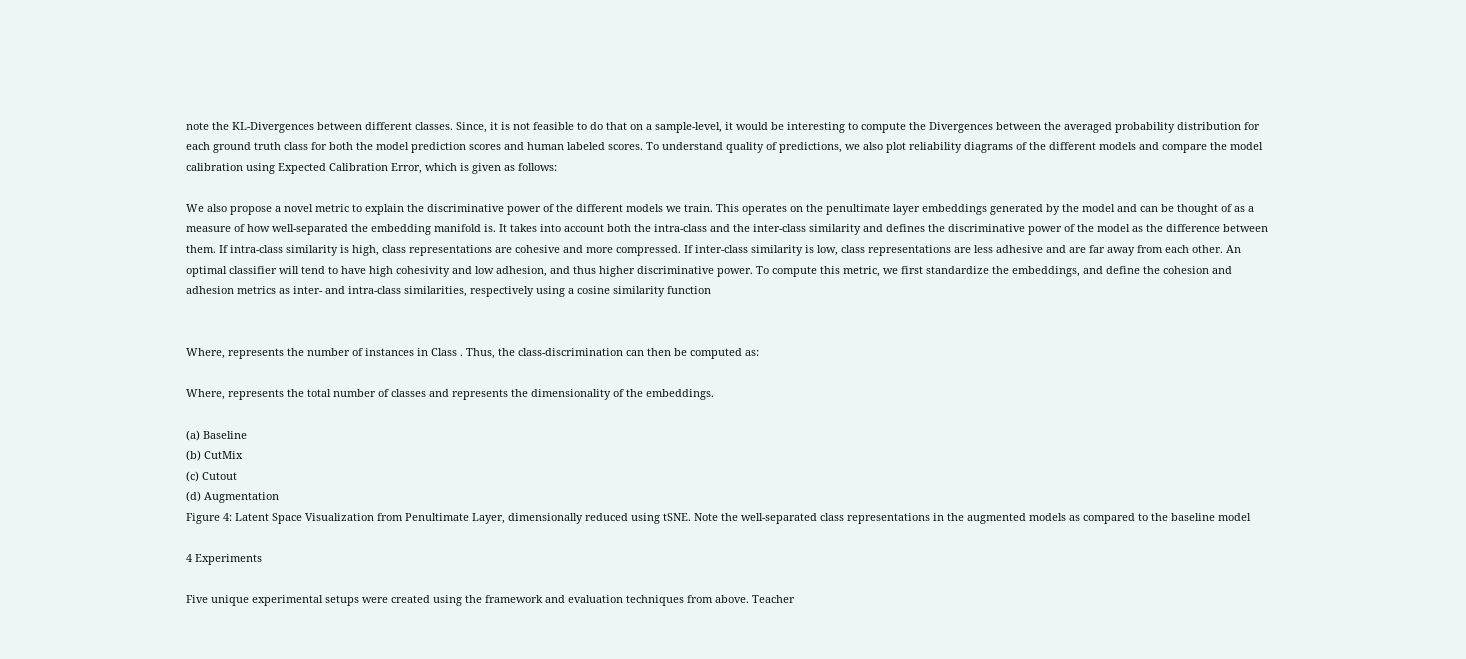note the KL-Divergences between different classes. Since, it is not feasible to do that on a sample-level, it would be interesting to compute the Divergences between the averaged probability distribution for each ground truth class for both the model prediction scores and human labeled scores. To understand quality of predictions, we also plot reliability diagrams of the different models and compare the model calibration using Expected Calibration Error, which is given as follows:

We also propose a novel metric to explain the discriminative power of the different models we train. This operates on the penultimate layer embeddings generated by the model and can be thought of as a measure of how well-separated the embedding manifold is. It takes into account both the intra-class and the inter-class similarity and defines the discriminative power of the model as the difference between them. If intra-class similarity is high, class representations are cohesive and more compressed. If inter-class similarity is low, class representations are less adhesive and are far away from each other. An optimal classifier will tend to have high cohesivity and low adhesion, and thus higher discriminative power. To compute this metric, we first standardize the embeddings, and define the cohesion and adhesion metrics as inter- and intra-class similarities, respectively using a cosine similarity function


Where, represents the number of instances in Class . Thus, the class-discrimination can then be computed as:

Where, represents the total number of classes and represents the dimensionality of the embeddings.

(a) Baseline
(b) CutMix
(c) Cutout
(d) Augmentation
Figure 4: Latent Space Visualization from Penultimate Layer, dimensionally reduced using tSNE. Note the well-separated class representations in the augmented models as compared to the baseline model

4 Experiments

Five unique experimental setups were created using the framework and evaluation techniques from above. Teacher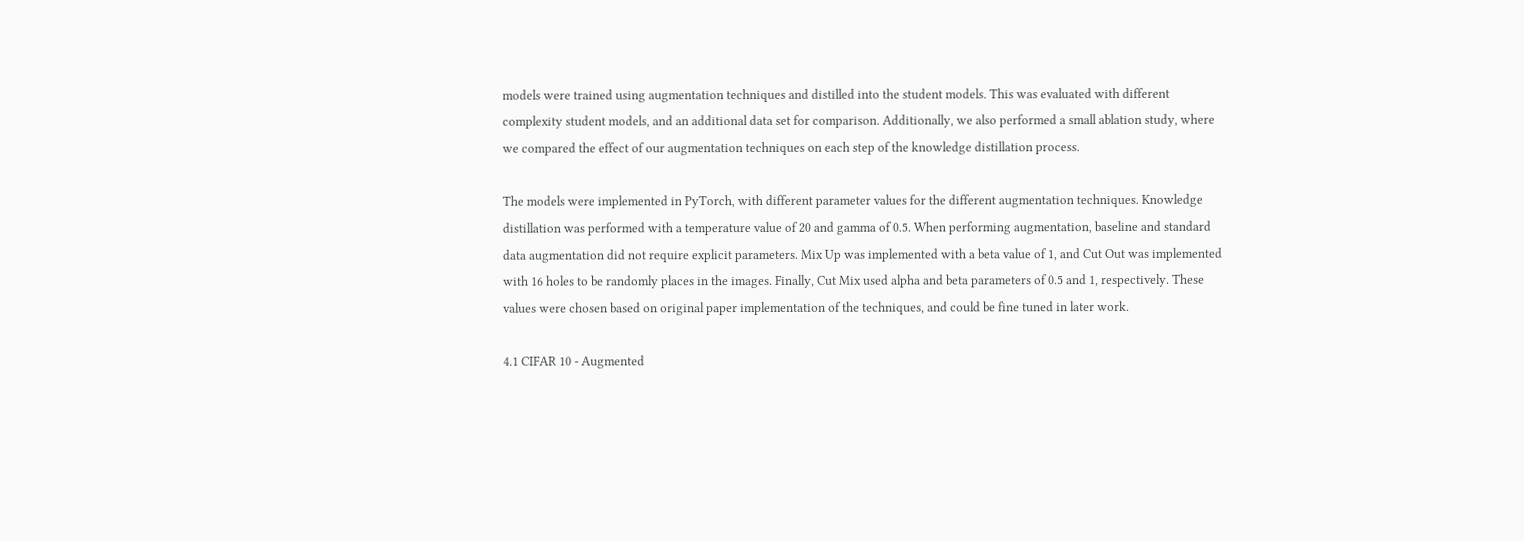models were trained using augmentation techniques and distilled into the student models. This was evaluated with different complexity student models, and an additional data set for comparison. Additionally, we also performed a small ablation study, where we compared the effect of our augmentation techniques on each step of the knowledge distillation process.

The models were implemented in PyTorch, with different parameter values for the different augmentation techniques. Knowledge distillation was performed with a temperature value of 20 and gamma of 0.5. When performing augmentation, baseline and standard data augmentation did not require explicit parameters. Mix Up was implemented with a beta value of 1, and Cut Out was implemented with 16 holes to be randomly places in the images. Finally, Cut Mix used alpha and beta parameters of 0.5 and 1, respectively. These values were chosen based on original paper implementation of the techniques, and could be fine tuned in later work.

4.1 CIFAR 10 - Augmented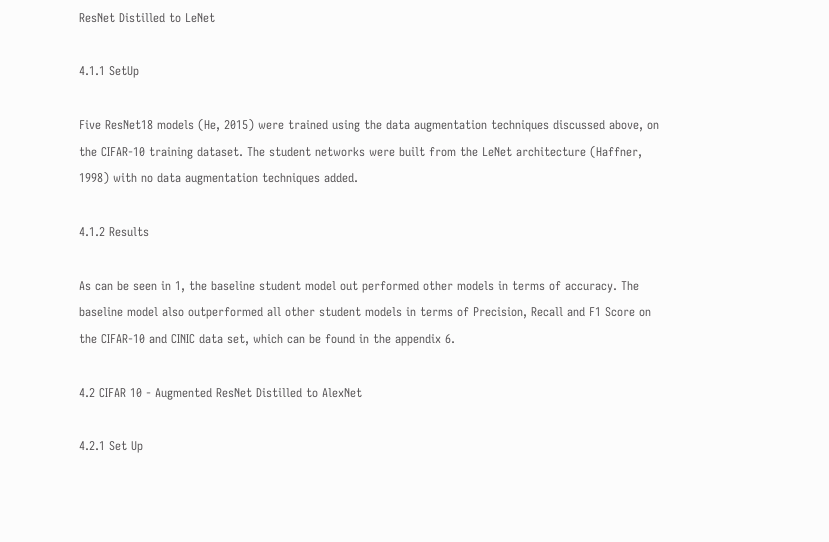ResNet Distilled to LeNet

4.1.1 SetUp

Five ResNet18 models (He, 2015) were trained using the data augmentation techniques discussed above, on the CIFAR-10 training dataset. The student networks were built from the LeNet architecture (Haffner, 1998) with no data augmentation techniques added.

4.1.2 Results

As can be seen in 1, the baseline student model out performed other models in terms of accuracy. The baseline model also outperformed all other student models in terms of Precision, Recall and F1 Score on the CIFAR-10 and CINIC data set, which can be found in the appendix 6.

4.2 CIFAR 10 - Augmented ResNet Distilled to AlexNet

4.2.1 Set Up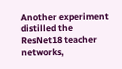Another experiment distilled the ResNet18 teacher networks,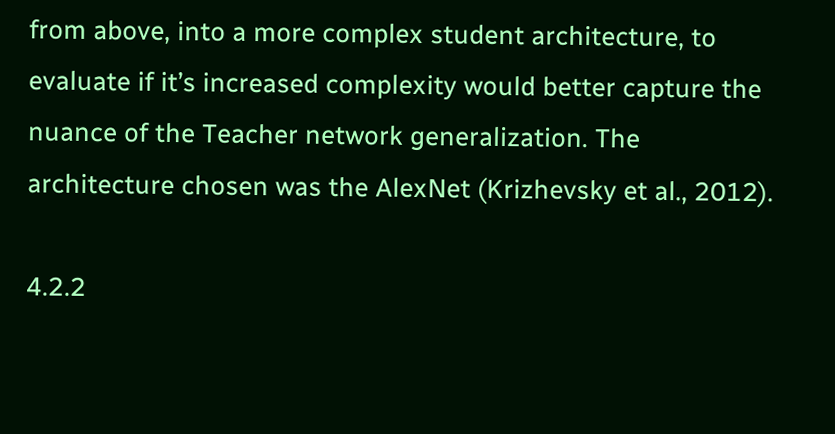from above, into a more complex student architecture, to evaluate if it’s increased complexity would better capture the nuance of the Teacher network generalization. The architecture chosen was the AlexNet (Krizhevsky et al., 2012).

4.2.2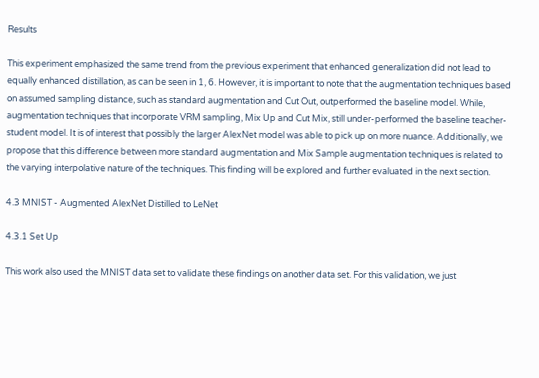Results

This experiment emphasized the same trend from the previous experiment that enhanced generalization did not lead to equally enhanced distillation, as can be seen in 1, 6. However, it is important to note that the augmentation techniques based on assumed sampling distance, such as standard augmentation and Cut Out, outperformed the baseline model. While, augmentation techniques that incorporate VRM sampling, Mix Up and Cut Mix, still under-performed the baseline teacher-student model. It is of interest that possibly the larger AlexNet model was able to pick up on more nuance. Additionally, we propose that this difference between more standard augmentation and Mix Sample augmentation techniques is related to the varying interpolative nature of the techniques. This finding will be explored and further evaluated in the next section.

4.3 MNIST - Augmented AlexNet Distilled to LeNet

4.3.1 Set Up

This work also used the MNIST data set to validate these findings on another data set. For this validation, we just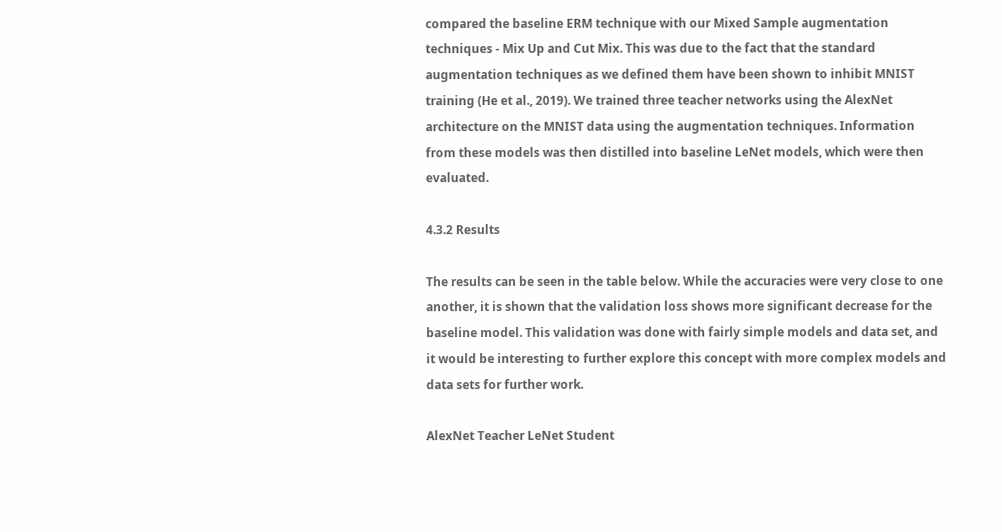compared the baseline ERM technique with our Mixed Sample augmentation techniques - Mix Up and Cut Mix. This was due to the fact that the standard augmentation techniques as we defined them have been shown to inhibit MNIST training (He et al., 2019). We trained three teacher networks using the AlexNet architecture on the MNIST data using the augmentation techniques. Information from these models was then distilled into baseline LeNet models, which were then evaluated.

4.3.2 Results

The results can be seen in the table below. While the accuracies were very close to one another, it is shown that the validation loss shows more significant decrease for the baseline model. This validation was done with fairly simple models and data set, and it would be interesting to further explore this concept with more complex models and data sets for further work.

AlexNet Teacher LeNet Student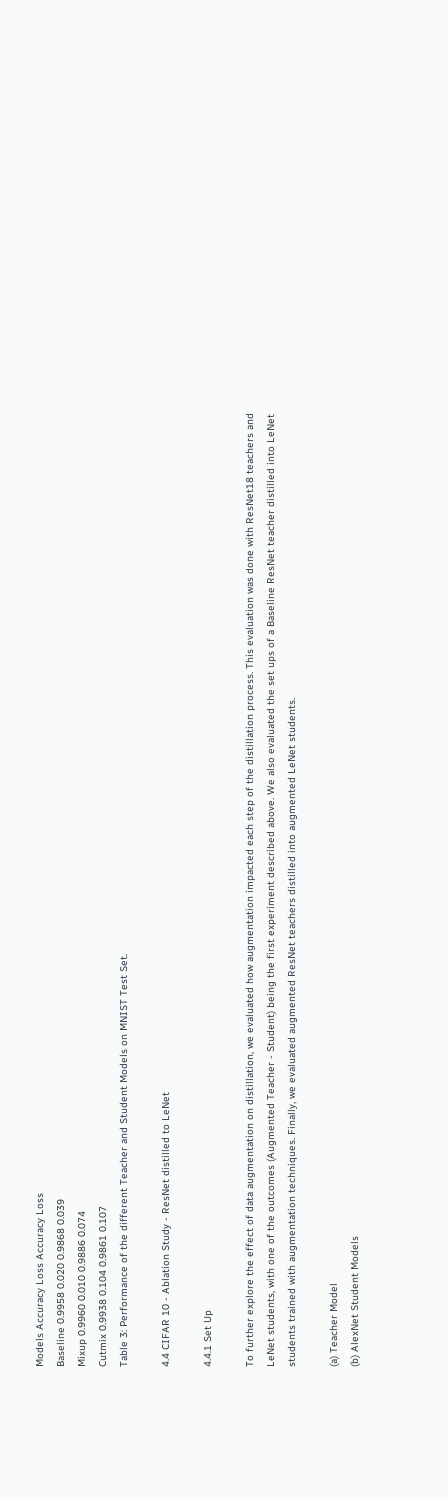Models Accuracy Loss Accuracy Loss
Baseline 0.9958 0.020 0.9868 0.039
Mixup 0.9960 0.010 0.9886 0.074
Cutmix 0.9938 0.104 0.9861 0.107
Table 3: Performance of the different Teacher and Student Models on MNIST Test Set.

4.4 CIFAR 10 - Ablation Study - ResNet distilled to LeNet

4.4.1 Set Up

To further explore the effect of data augmentation on distillation, we evaluated how augmentation impacted each step of the distillation process. This evaluation was done with ResNet18 teachers and LeNet students, with one of the outcomes (Augmented Teacher - Student) being the first experiment described above. We also evaluated the set ups of a Baseline ResNet teacher distilled into LeNet students trained with augmentation techniques. Finally, we evaluated augmented ResNet teachers distilled into augmented LeNet students.

(a) Teacher Model
(b) AlexNet Student Models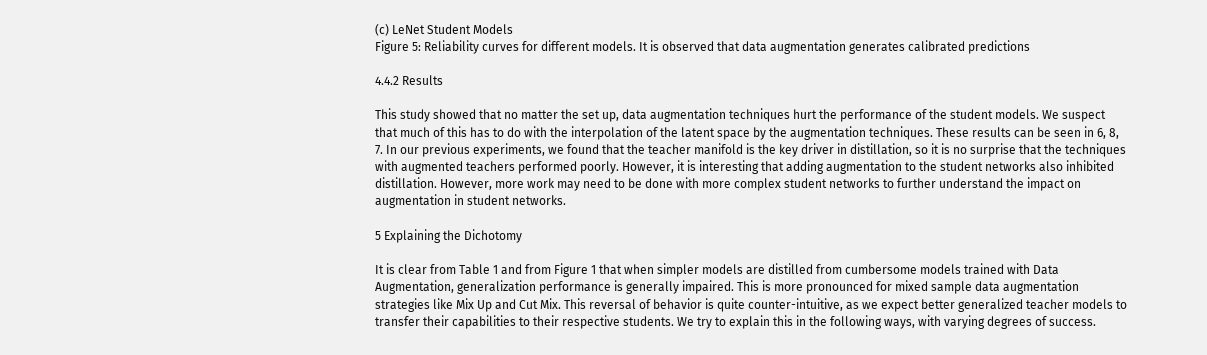(c) LeNet Student Models
Figure 5: Reliability curves for different models. It is observed that data augmentation generates calibrated predictions

4.4.2 Results

This study showed that no matter the set up, data augmentation techniques hurt the performance of the student models. We suspect that much of this has to do with the interpolation of the latent space by the augmentation techniques. These results can be seen in 6, 8, 7. In our previous experiments, we found that the teacher manifold is the key driver in distillation, so it is no surprise that the techniques with augmented teachers performed poorly. However, it is interesting that adding augmentation to the student networks also inhibited distillation. However, more work may need to be done with more complex student networks to further understand the impact on augmentation in student networks.

5 Explaining the Dichotomy

It is clear from Table 1 and from Figure 1 that when simpler models are distilled from cumbersome models trained with Data Augmentation, generalization performance is generally impaired. This is more pronounced for mixed sample data augmentation strategies like Mix Up and Cut Mix. This reversal of behavior is quite counter-intuitive, as we expect better generalized teacher models to transfer their capabilities to their respective students. We try to explain this in the following ways, with varying degrees of success.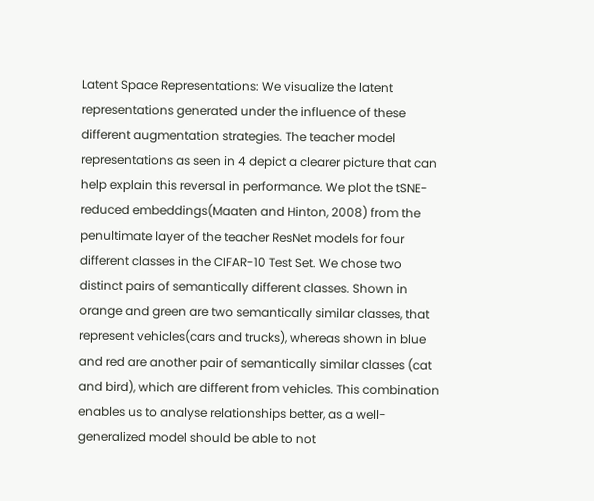Latent Space Representations: We visualize the latent representations generated under the influence of these different augmentation strategies. The teacher model representations as seen in 4 depict a clearer picture that can help explain this reversal in performance. We plot the tSNE-reduced embeddings(Maaten and Hinton, 2008) from the penultimate layer of the teacher ResNet models for four different classes in the CIFAR-10 Test Set. We chose two distinct pairs of semantically different classes. Shown in orange and green are two semantically similar classes, that represent vehicles(cars and trucks), whereas shown in blue and red are another pair of semantically similar classes (cat and bird), which are different from vehicles. This combination enables us to analyse relationships better, as a well-generalized model should be able to not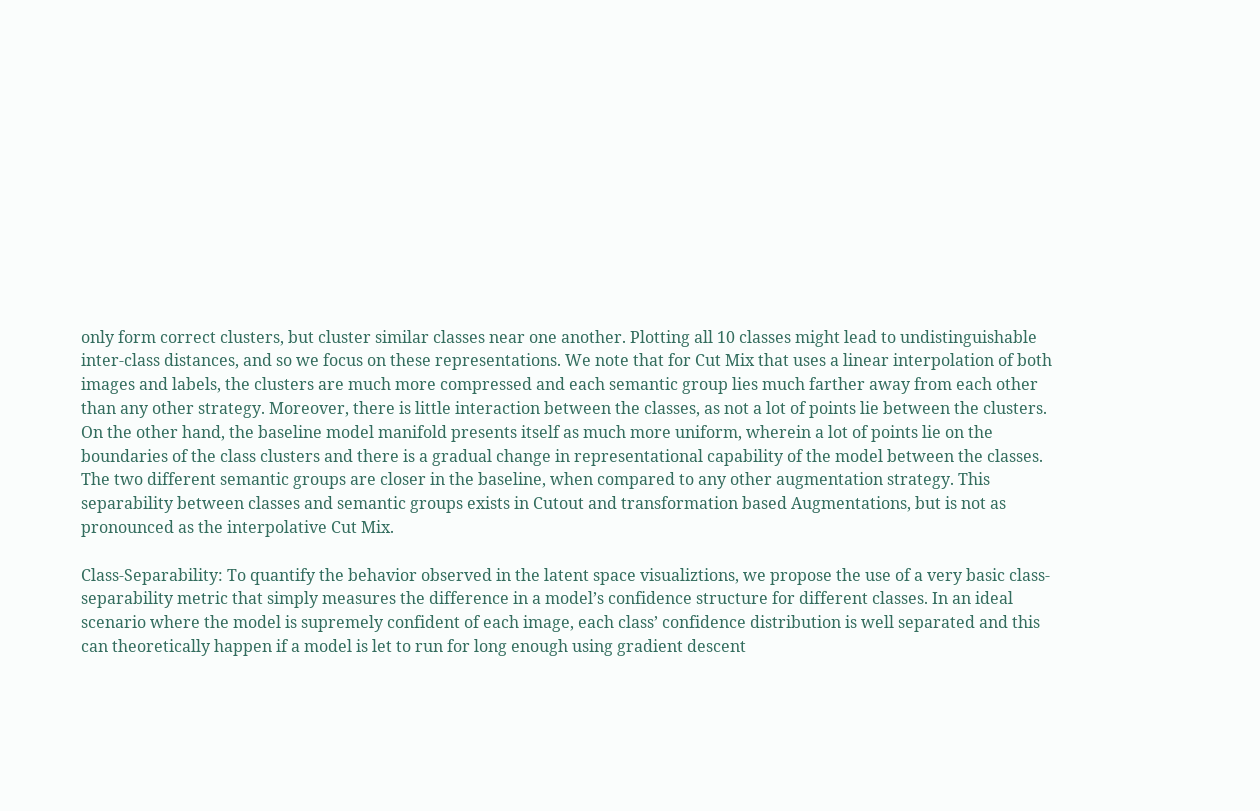only form correct clusters, but cluster similar classes near one another. Plotting all 10 classes might lead to undistinguishable inter-class distances, and so we focus on these representations. We note that for Cut Mix that uses a linear interpolation of both images and labels, the clusters are much more compressed and each semantic group lies much farther away from each other than any other strategy. Moreover, there is little interaction between the classes, as not a lot of points lie between the clusters. On the other hand, the baseline model manifold presents itself as much more uniform, wherein a lot of points lie on the boundaries of the class clusters and there is a gradual change in representational capability of the model between the classes. The two different semantic groups are closer in the baseline, when compared to any other augmentation strategy. This separability between classes and semantic groups exists in Cutout and transformation based Augmentations, but is not as pronounced as the interpolative Cut Mix.

Class-Separability: To quantify the behavior observed in the latent space visualiztions, we propose the use of a very basic class-separability metric that simply measures the difference in a model’s confidence structure for different classes. In an ideal scenario where the model is supremely confident of each image, each class’ confidence distribution is well separated and this can theoretically happen if a model is let to run for long enough using gradient descent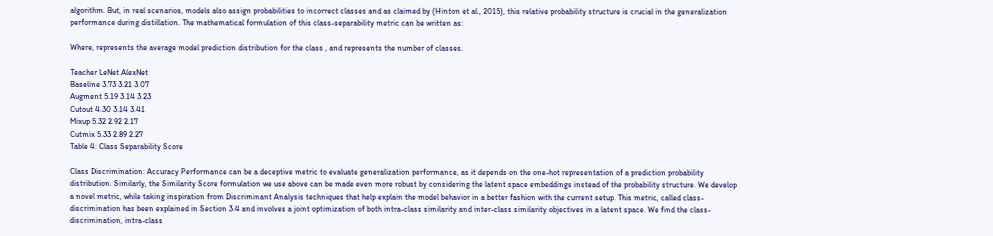algorithm. But, in real scenarios, models also assign probabilities to incorrect classes and as claimed by (Hinton et al., 2015), this relative probability structure is crucial in the generalization performance during distillation. The mathematical formulation of this class-separability metric can be written as:

Where, represents the average model prediction distribution for the class , and represents the number of classes.

Teacher LeNet AlexNet
Baseline 3.73 3.21 3.07
Augment 5.19 3.14 3.23
Cutout 4.30 3.14 3.41
Mixup 5.32 2.92 2.17
Cutmix 5.33 2.89 2.27
Table 4: Class Separability Score

Class Discrimination: Accuracy Performance can be a deceptive metric to evaluate generalization performance, as it depends on the one-hot representation of a prediction probability distribution. Similarly, the Similarity Score formulation we use above can be made even more robust by considering the latent space embeddings instead of the probability structure. We develop a novel metric, while taking inspiration from Discriminant Analysis techniques that help explain the model behavior in a better fashion with the current setup. This metric, called class-discrimination has been explained in Section 3.4 and involves a joint optimization of both intra-class similarity and inter-class similarity objectives in a latent space. We find the class-discrimination, intra-class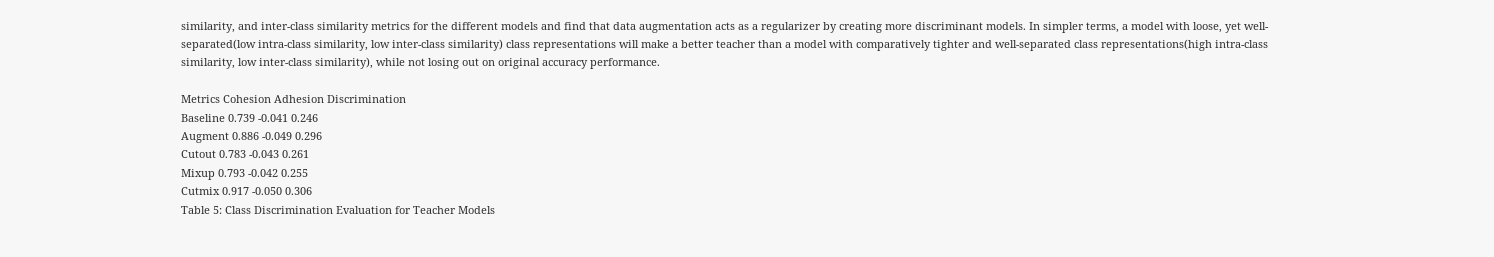similarity, and inter-class similarity metrics for the different models and find that data augmentation acts as a regularizer by creating more discriminant models. In simpler terms, a model with loose, yet well-separated(low intra-class similarity, low inter-class similarity) class representations will make a better teacher than a model with comparatively tighter and well-separated class representations(high intra-class similarity, low inter-class similarity), while not losing out on original accuracy performance.

Metrics Cohesion Adhesion Discrimination
Baseline 0.739 -0.041 0.246
Augment 0.886 -0.049 0.296
Cutout 0.783 -0.043 0.261
Mixup 0.793 -0.042 0.255
Cutmix 0.917 -0.050 0.306
Table 5: Class Discrimination Evaluation for Teacher Models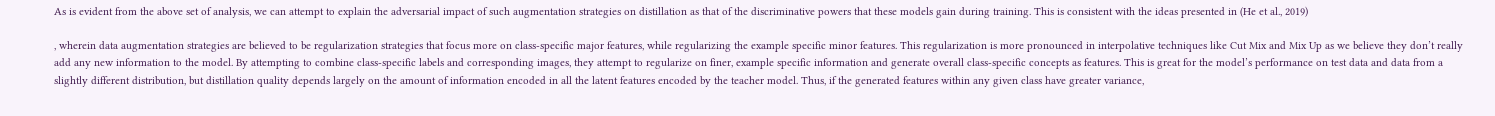As is evident from the above set of analysis, we can attempt to explain the adversarial impact of such augmentation strategies on distillation as that of the discriminative powers that these models gain during training. This is consistent with the ideas presented in (He et al., 2019)

, wherein data augmentation strategies are believed to be regularization strategies that focus more on class-specific major features, while regularizing the example specific minor features. This regularization is more pronounced in interpolative techniques like Cut Mix and Mix Up as we believe they don’t really add any new information to the model. By attempting to combine class-specific labels and corresponding images, they attempt to regularize on finer, example specific information and generate overall class-specific concepts as features. This is great for the model’s performance on test data and data from a slightly different distribution, but distillation quality depends largely on the amount of information encoded in all the latent features encoded by the teacher model. Thus, if the generated features within any given class have greater variance,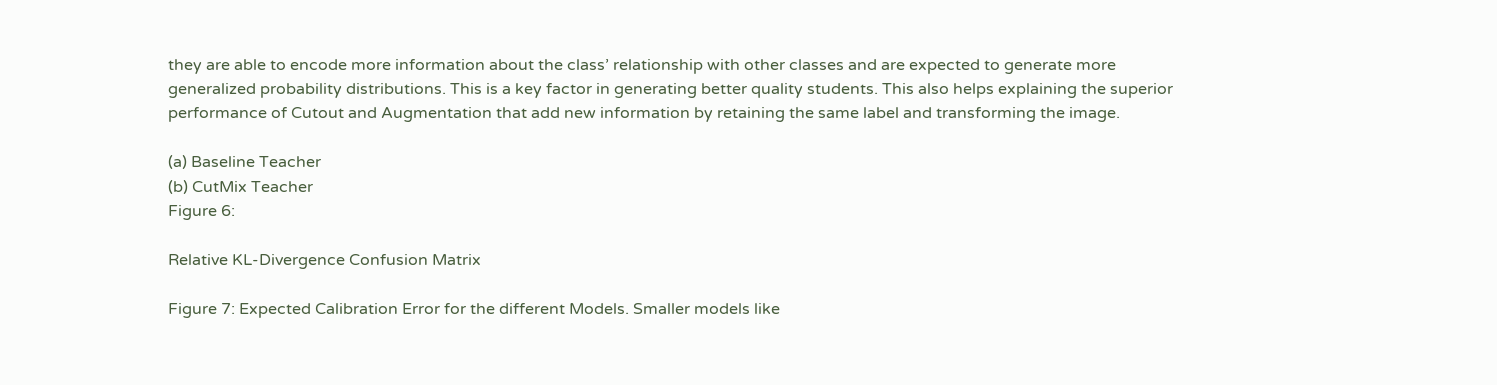they are able to encode more information about the class’ relationship with other classes and are expected to generate more generalized probability distributions. This is a key factor in generating better quality students. This also helps explaining the superior performance of Cutout and Augmentation that add new information by retaining the same label and transforming the image.

(a) Baseline Teacher
(b) CutMix Teacher
Figure 6:

Relative KL-Divergence Confusion Matrix

Figure 7: Expected Calibration Error for the different Models. Smaller models like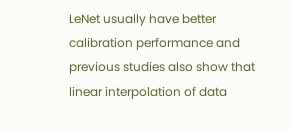LeNet usually have better calibration performance and previous studies also show that linear interpolation of data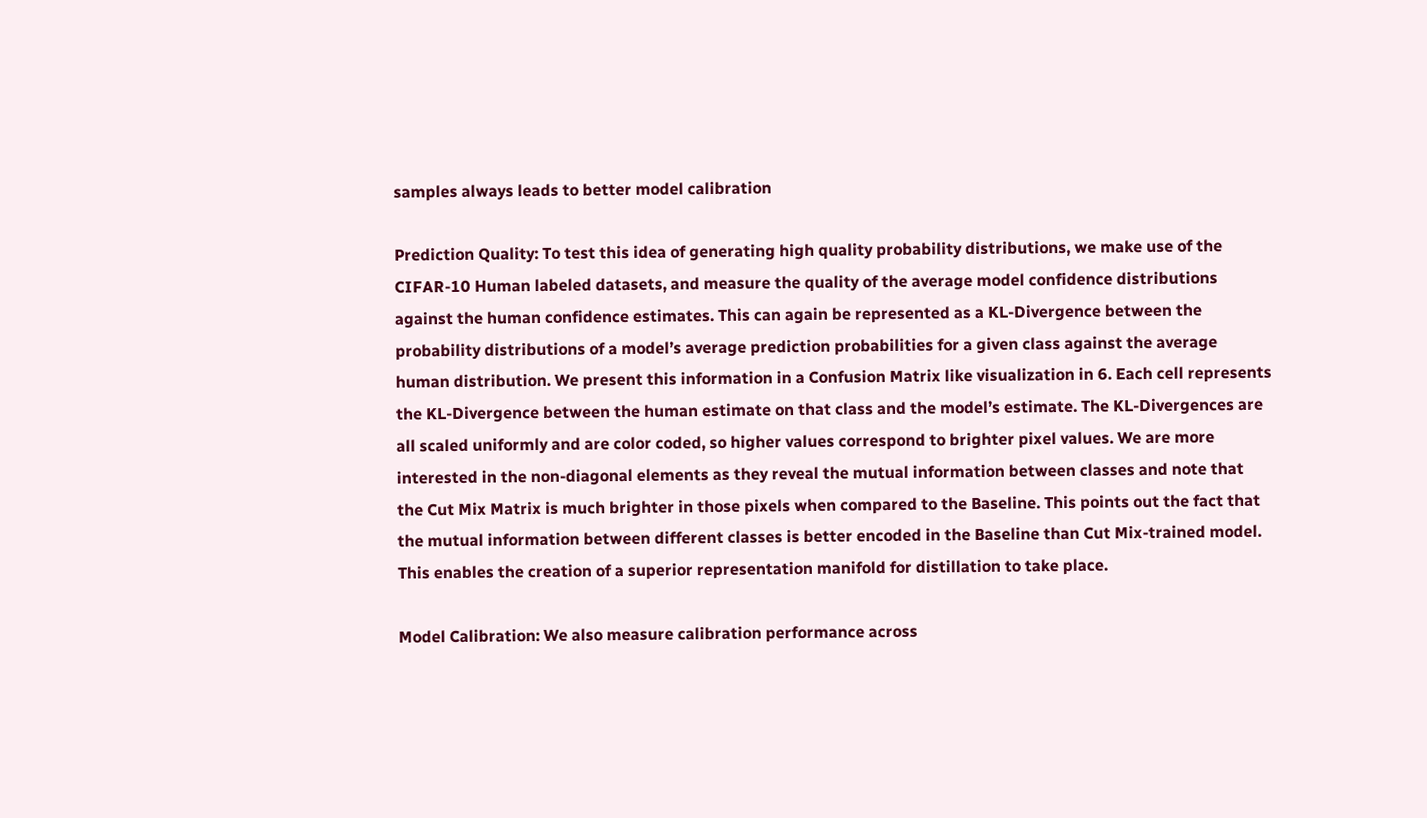samples always leads to better model calibration

Prediction Quality: To test this idea of generating high quality probability distributions, we make use of the CIFAR-10 Human labeled datasets, and measure the quality of the average model confidence distributions against the human confidence estimates. This can again be represented as a KL-Divergence between the probability distributions of a model’s average prediction probabilities for a given class against the average human distribution. We present this information in a Confusion Matrix like visualization in 6. Each cell represents the KL-Divergence between the human estimate on that class and the model’s estimate. The KL-Divergences are all scaled uniformly and are color coded, so higher values correspond to brighter pixel values. We are more interested in the non-diagonal elements as they reveal the mutual information between classes and note that the Cut Mix Matrix is much brighter in those pixels when compared to the Baseline. This points out the fact that the mutual information between different classes is better encoded in the Baseline than Cut Mix-trained model. This enables the creation of a superior representation manifold for distillation to take place.

Model Calibration: We also measure calibration performance across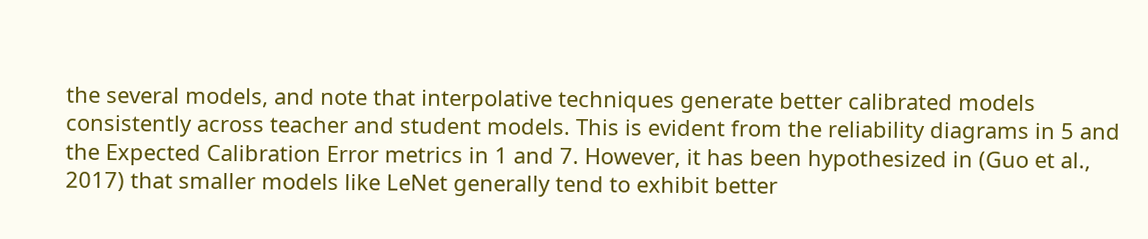the several models, and note that interpolative techniques generate better calibrated models consistently across teacher and student models. This is evident from the reliability diagrams in 5 and the Expected Calibration Error metrics in 1 and 7. However, it has been hypothesized in (Guo et al., 2017) that smaller models like LeNet generally tend to exhibit better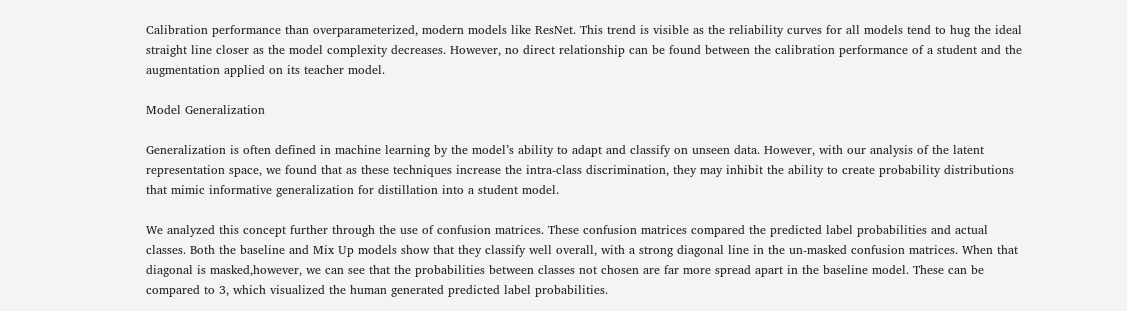Calibration performance than overparameterized, modern models like ResNet. This trend is visible as the reliability curves for all models tend to hug the ideal straight line closer as the model complexity decreases. However, no direct relationship can be found between the calibration performance of a student and the augmentation applied on its teacher model.

Model Generalization

Generalization is often defined in machine learning by the model’s ability to adapt and classify on unseen data. However, with our analysis of the latent representation space, we found that as these techniques increase the intra-class discrimination, they may inhibit the ability to create probability distributions that mimic informative generalization for distillation into a student model.

We analyzed this concept further through the use of confusion matrices. These confusion matrices compared the predicted label probabilities and actual classes. Both the baseline and Mix Up models show that they classify well overall, with a strong diagonal line in the un-masked confusion matrices. When that diagonal is masked,however, we can see that the probabilities between classes not chosen are far more spread apart in the baseline model. These can be compared to 3, which visualized the human generated predicted label probabilities.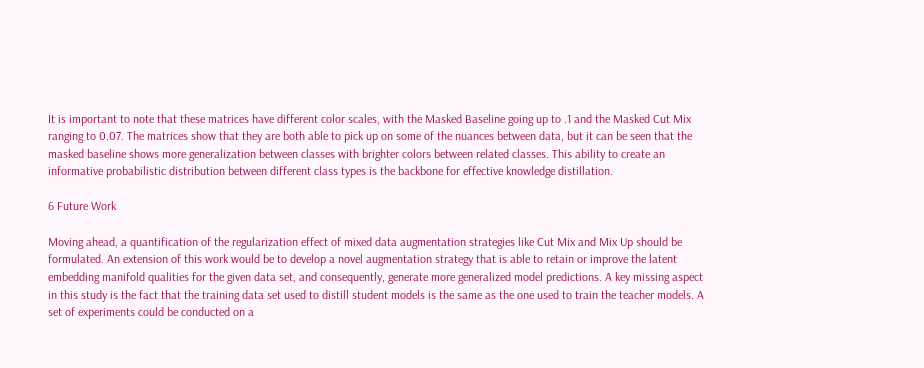It is important to note that these matrices have different color scales, with the Masked Baseline going up to .1 and the Masked Cut Mix ranging to 0.07. The matrices show that they are both able to pick up on some of the nuances between data, but it can be seen that the masked baseline shows more generalization between classes with brighter colors between related classes. This ability to create an informative probabilistic distribution between different class types is the backbone for effective knowledge distillation.

6 Future Work

Moving ahead, a quantification of the regularization effect of mixed data augmentation strategies like Cut Mix and Mix Up should be formulated. An extension of this work would be to develop a novel augmentation strategy that is able to retain or improve the latent embedding manifold qualities for the given data set, and consequently, generate more generalized model predictions. A key missing aspect in this study is the fact that the training data set used to distill student models is the same as the one used to train the teacher models. A set of experiments could be conducted on a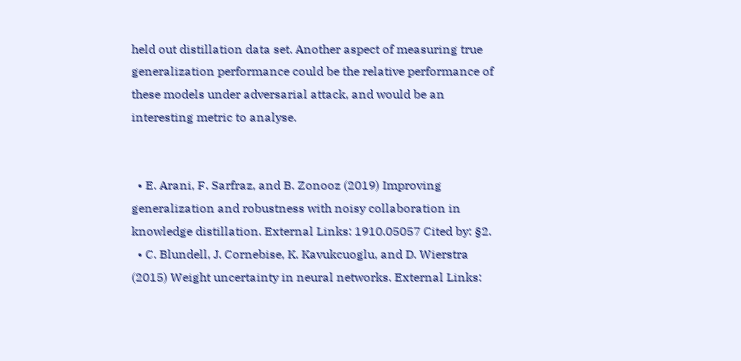held out distillation data set. Another aspect of measuring true generalization performance could be the relative performance of these models under adversarial attack, and would be an interesting metric to analyse.


  • E. Arani, F. Sarfraz, and B. Zonooz (2019) Improving generalization and robustness with noisy collaboration in knowledge distillation. External Links: 1910.05057 Cited by: §2.
  • C. Blundell, J. Cornebise, K. Kavukcuoglu, and D. Wierstra (2015) Weight uncertainty in neural networks. External Links: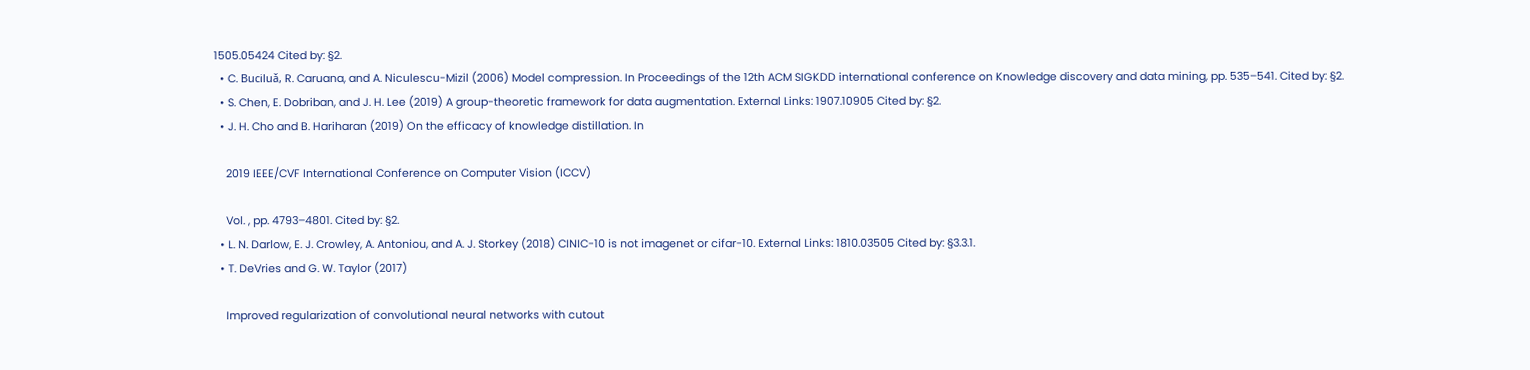1505.05424 Cited by: §2.
  • C. Buciluǎ, R. Caruana, and A. Niculescu-Mizil (2006) Model compression. In Proceedings of the 12th ACM SIGKDD international conference on Knowledge discovery and data mining, pp. 535–541. Cited by: §2.
  • S. Chen, E. Dobriban, and J. H. Lee (2019) A group-theoretic framework for data augmentation. External Links: 1907.10905 Cited by: §2.
  • J. H. Cho and B. Hariharan (2019) On the efficacy of knowledge distillation. In

    2019 IEEE/CVF International Conference on Computer Vision (ICCV)

    Vol. , pp. 4793–4801. Cited by: §2.
  • L. N. Darlow, E. J. Crowley, A. Antoniou, and A. J. Storkey (2018) CINIC-10 is not imagenet or cifar-10. External Links: 1810.03505 Cited by: §3.3.1.
  • T. DeVries and G. W. Taylor (2017)

    Improved regularization of convolutional neural networks with cutout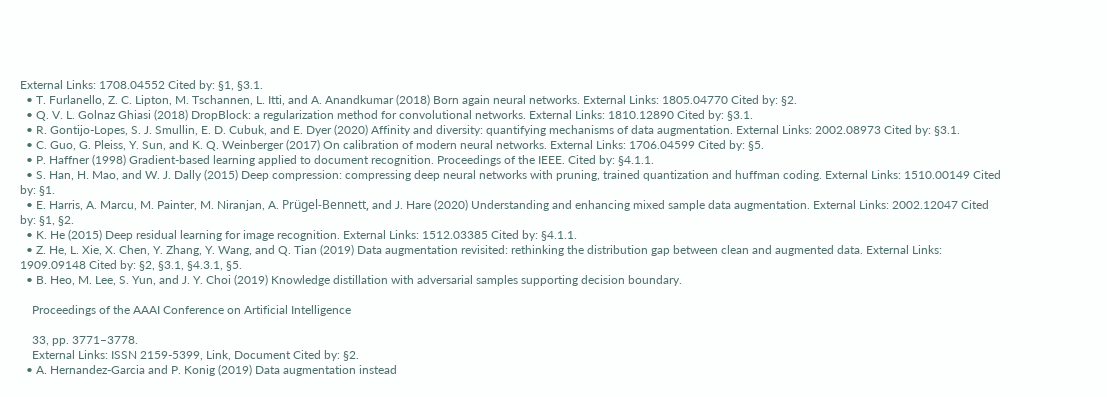External Links: 1708.04552 Cited by: §1, §3.1.
  • T. Furlanello, Z. C. Lipton, M. Tschannen, L. Itti, and A. Anandkumar (2018) Born again neural networks. External Links: 1805.04770 Cited by: §2.
  • Q. V. L. Golnaz Ghiasi (2018) DropBlock: a regularization method for convolutional networks. External Links: 1810.12890 Cited by: §3.1.
  • R. Gontijo-Lopes, S. J. Smullin, E. D. Cubuk, and E. Dyer (2020) Affinity and diversity: quantifying mechanisms of data augmentation. External Links: 2002.08973 Cited by: §3.1.
  • C. Guo, G. Pleiss, Y. Sun, and K. Q. Weinberger (2017) On calibration of modern neural networks. External Links: 1706.04599 Cited by: §5.
  • P. Haffner (1998) Gradient-based learning applied to document recognition. Proceedings of the IEEE. Cited by: §4.1.1.
  • S. Han, H. Mao, and W. J. Dally (2015) Deep compression: compressing deep neural networks with pruning, trained quantization and huffman coding. External Links: 1510.00149 Cited by: §1.
  • E. Harris, A. Marcu, M. Painter, M. Niranjan, A. Prügel-Bennett, and J. Hare (2020) Understanding and enhancing mixed sample data augmentation. External Links: 2002.12047 Cited by: §1, §2.
  • K. He (2015) Deep residual learning for image recognition. External Links: 1512.03385 Cited by: §4.1.1.
  • Z. He, L. Xie, X. Chen, Y. Zhang, Y. Wang, and Q. Tian (2019) Data augmentation revisited: rethinking the distribution gap between clean and augmented data. External Links: 1909.09148 Cited by: §2, §3.1, §4.3.1, §5.
  • B. Heo, M. Lee, S. Yun, and J. Y. Choi (2019) Knowledge distillation with adversarial samples supporting decision boundary.

    Proceedings of the AAAI Conference on Artificial Intelligence

    33, pp. 3771–3778.
    External Links: ISSN 2159-5399, Link, Document Cited by: §2.
  • A. Hernandez-Garcia and P. Konig (2019) Data augmentation instead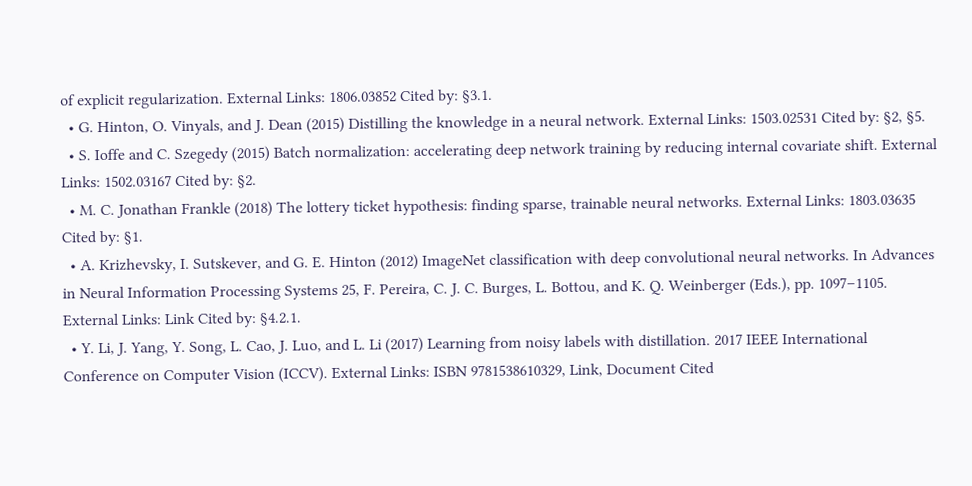of explicit regularization. External Links: 1806.03852 Cited by: §3.1.
  • G. Hinton, O. Vinyals, and J. Dean (2015) Distilling the knowledge in a neural network. External Links: 1503.02531 Cited by: §2, §5.
  • S. Ioffe and C. Szegedy (2015) Batch normalization: accelerating deep network training by reducing internal covariate shift. External Links: 1502.03167 Cited by: §2.
  • M. C. Jonathan Frankle (2018) The lottery ticket hypothesis: finding sparse, trainable neural networks. External Links: 1803.03635 Cited by: §1.
  • A. Krizhevsky, I. Sutskever, and G. E. Hinton (2012) ImageNet classification with deep convolutional neural networks. In Advances in Neural Information Processing Systems 25, F. Pereira, C. J. C. Burges, L. Bottou, and K. Q. Weinberger (Eds.), pp. 1097–1105. External Links: Link Cited by: §4.2.1.
  • Y. Li, J. Yang, Y. Song, L. Cao, J. Luo, and L. Li (2017) Learning from noisy labels with distillation. 2017 IEEE International Conference on Computer Vision (ICCV). External Links: ISBN 9781538610329, Link, Document Cited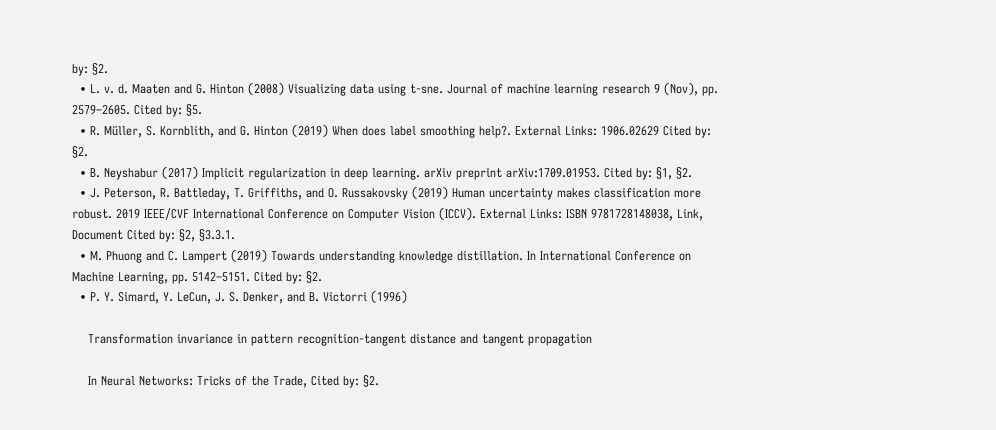by: §2.
  • L. v. d. Maaten and G. Hinton (2008) Visualizing data using t-sne. Journal of machine learning research 9 (Nov), pp. 2579–2605. Cited by: §5.
  • R. Müller, S. Kornblith, and G. Hinton (2019) When does label smoothing help?. External Links: 1906.02629 Cited by: §2.
  • B. Neyshabur (2017) Implicit regularization in deep learning. arXiv preprint arXiv:1709.01953. Cited by: §1, §2.
  • J. Peterson, R. Battleday, T. Griffiths, and O. Russakovsky (2019) Human uncertainty makes classification more robust. 2019 IEEE/CVF International Conference on Computer Vision (ICCV). External Links: ISBN 9781728148038, Link, Document Cited by: §2, §3.3.1.
  • M. Phuong and C. Lampert (2019) Towards understanding knowledge distillation. In International Conference on Machine Learning, pp. 5142–5151. Cited by: §2.
  • P. Y. Simard, Y. LeCun, J. S. Denker, and B. Victorri (1996)

    Transformation invariance in pattern recognition-tangent distance and tangent propagation

    In Neural Networks: Tricks of the Trade, Cited by: §2.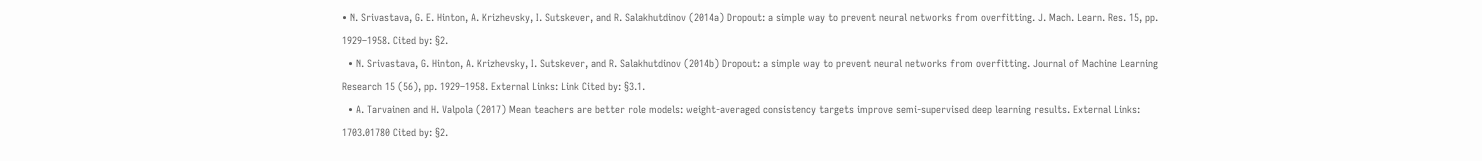• N. Srivastava, G. E. Hinton, A. Krizhevsky, I. Sutskever, and R. Salakhutdinov (2014a) Dropout: a simple way to prevent neural networks from overfitting. J. Mach. Learn. Res. 15, pp. 1929–1958. Cited by: §2.
  • N. Srivastava, G. Hinton, A. Krizhevsky, I. Sutskever, and R. Salakhutdinov (2014b) Dropout: a simple way to prevent neural networks from overfitting. Journal of Machine Learning Research 15 (56), pp. 1929–1958. External Links: Link Cited by: §3.1.
  • A. Tarvainen and H. Valpola (2017) Mean teachers are better role models: weight-averaged consistency targets improve semi-supervised deep learning results. External Links: 1703.01780 Cited by: §2.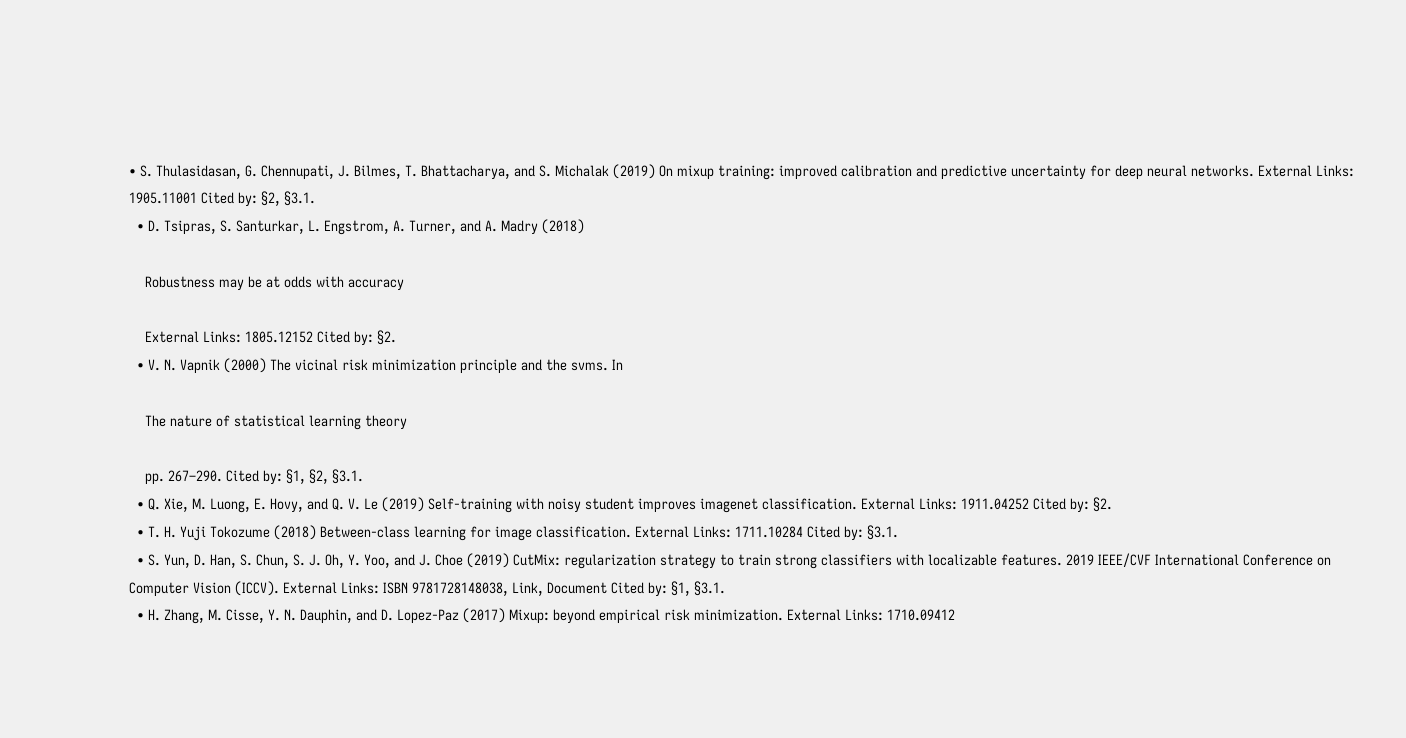• S. Thulasidasan, G. Chennupati, J. Bilmes, T. Bhattacharya, and S. Michalak (2019) On mixup training: improved calibration and predictive uncertainty for deep neural networks. External Links: 1905.11001 Cited by: §2, §3.1.
  • D. Tsipras, S. Santurkar, L. Engstrom, A. Turner, and A. Madry (2018)

    Robustness may be at odds with accuracy

    External Links: 1805.12152 Cited by: §2.
  • V. N. Vapnik (2000) The vicinal risk minimization principle and the svms. In

    The nature of statistical learning theory

    pp. 267–290. Cited by: §1, §2, §3.1.
  • Q. Xie, M. Luong, E. Hovy, and Q. V. Le (2019) Self-training with noisy student improves imagenet classification. External Links: 1911.04252 Cited by: §2.
  • T. H. Yuji Tokozume (2018) Between-class learning for image classification. External Links: 1711.10284 Cited by: §3.1.
  • S. Yun, D. Han, S. Chun, S. J. Oh, Y. Yoo, and J. Choe (2019) CutMix: regularization strategy to train strong classifiers with localizable features. 2019 IEEE/CVF International Conference on Computer Vision (ICCV). External Links: ISBN 9781728148038, Link, Document Cited by: §1, §3.1.
  • H. Zhang, M. Cisse, Y. N. Dauphin, and D. Lopez-Paz (2017) Mixup: beyond empirical risk minimization. External Links: 1710.09412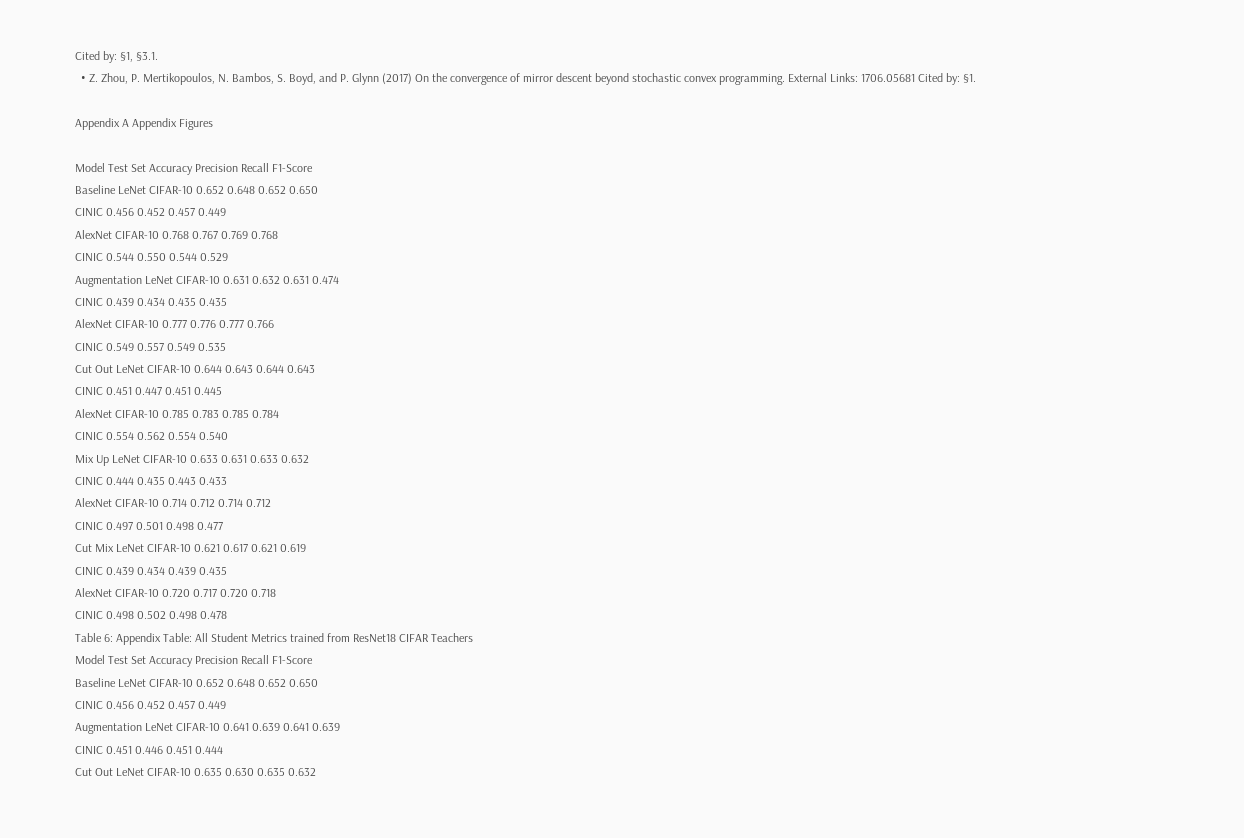Cited by: §1, §3.1.
  • Z. Zhou, P. Mertikopoulos, N. Bambos, S. Boyd, and P. Glynn (2017) On the convergence of mirror descent beyond stochastic convex programming. External Links: 1706.05681 Cited by: §1.

Appendix A Appendix Figures

Model Test Set Accuracy Precision Recall F1-Score
Baseline LeNet CIFAR-10 0.652 0.648 0.652 0.650
CINIC 0.456 0.452 0.457 0.449
AlexNet CIFAR-10 0.768 0.767 0.769 0.768
CINIC 0.544 0.550 0.544 0.529
Augmentation LeNet CIFAR-10 0.631 0.632 0.631 0.474
CINIC 0.439 0.434 0.435 0.435
AlexNet CIFAR-10 0.777 0.776 0.777 0.766
CINIC 0.549 0.557 0.549 0.535
Cut Out LeNet CIFAR-10 0.644 0.643 0.644 0.643
CINIC 0.451 0.447 0.451 0.445
AlexNet CIFAR-10 0.785 0.783 0.785 0.784
CINIC 0.554 0.562 0.554 0.540
Mix Up LeNet CIFAR-10 0.633 0.631 0.633 0.632
CINIC 0.444 0.435 0.443 0.433
AlexNet CIFAR-10 0.714 0.712 0.714 0.712
CINIC 0.497 0.501 0.498 0.477
Cut Mix LeNet CIFAR-10 0.621 0.617 0.621 0.619
CINIC 0.439 0.434 0.439 0.435
AlexNet CIFAR-10 0.720 0.717 0.720 0.718
CINIC 0.498 0.502 0.498 0.478
Table 6: Appendix Table: All Student Metrics trained from ResNet18 CIFAR Teachers
Model Test Set Accuracy Precision Recall F1-Score
Baseline LeNet CIFAR-10 0.652 0.648 0.652 0.650
CINIC 0.456 0.452 0.457 0.449
Augmentation LeNet CIFAR-10 0.641 0.639 0.641 0.639
CINIC 0.451 0.446 0.451 0.444
Cut Out LeNet CIFAR-10 0.635 0.630 0.635 0.632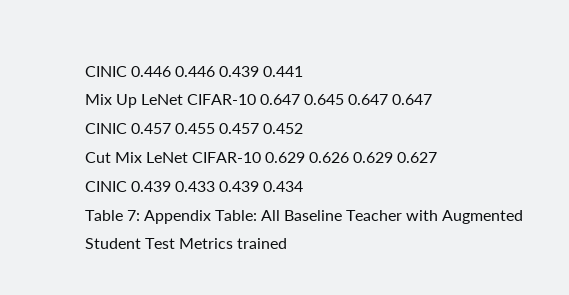CINIC 0.446 0.446 0.439 0.441
Mix Up LeNet CIFAR-10 0.647 0.645 0.647 0.647
CINIC 0.457 0.455 0.457 0.452
Cut Mix LeNet CIFAR-10 0.629 0.626 0.629 0.627
CINIC 0.439 0.433 0.439 0.434
Table 7: Appendix Table: All Baseline Teacher with Augmented Student Test Metrics trained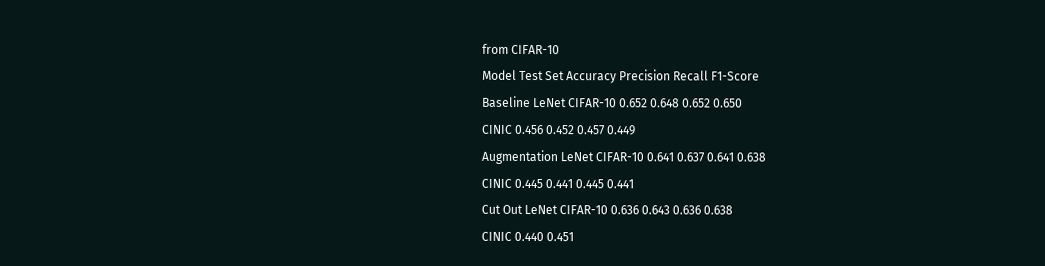from CIFAR-10
Model Test Set Accuracy Precision Recall F1-Score
Baseline LeNet CIFAR-10 0.652 0.648 0.652 0.650
CINIC 0.456 0.452 0.457 0.449
Augmentation LeNet CIFAR-10 0.641 0.637 0.641 0.638
CINIC 0.445 0.441 0.445 0.441
Cut Out LeNet CIFAR-10 0.636 0.643 0.636 0.638
CINIC 0.440 0.451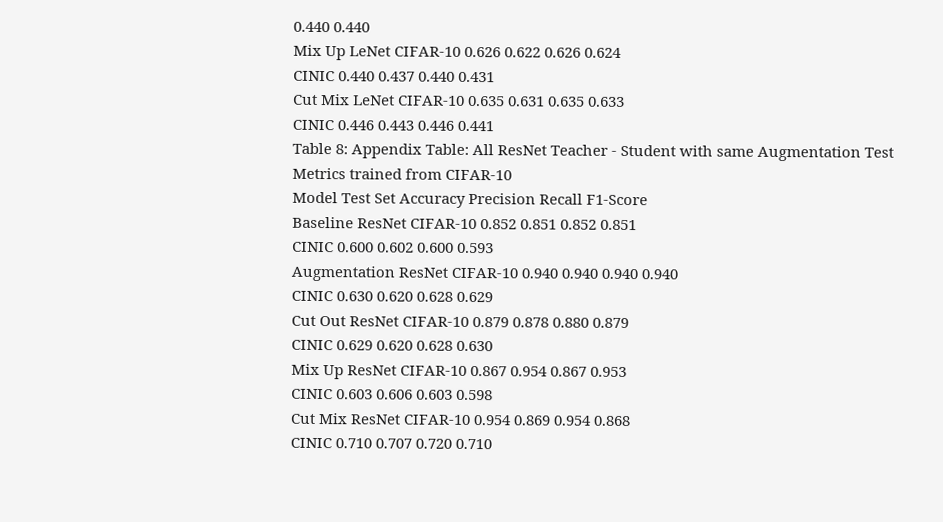0.440 0.440
Mix Up LeNet CIFAR-10 0.626 0.622 0.626 0.624
CINIC 0.440 0.437 0.440 0.431
Cut Mix LeNet CIFAR-10 0.635 0.631 0.635 0.633
CINIC 0.446 0.443 0.446 0.441
Table 8: Appendix Table: All ResNet Teacher - Student with same Augmentation Test Metrics trained from CIFAR-10
Model Test Set Accuracy Precision Recall F1-Score
Baseline ResNet CIFAR-10 0.852 0.851 0.852 0.851
CINIC 0.600 0.602 0.600 0.593
Augmentation ResNet CIFAR-10 0.940 0.940 0.940 0.940
CINIC 0.630 0.620 0.628 0.629
Cut Out ResNet CIFAR-10 0.879 0.878 0.880 0.879
CINIC 0.629 0.620 0.628 0.630
Mix Up ResNet CIFAR-10 0.867 0.954 0.867 0.953
CINIC 0.603 0.606 0.603 0.598
Cut Mix ResNet CIFAR-10 0.954 0.869 0.954 0.868
CINIC 0.710 0.707 0.720 0.710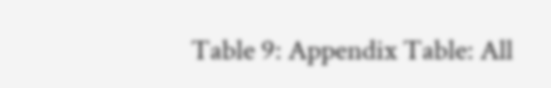Table 9: Appendix Table: All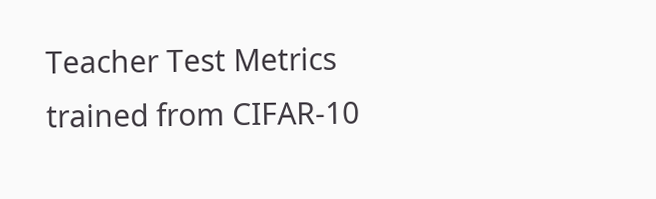Teacher Test Metrics trained from CIFAR-10